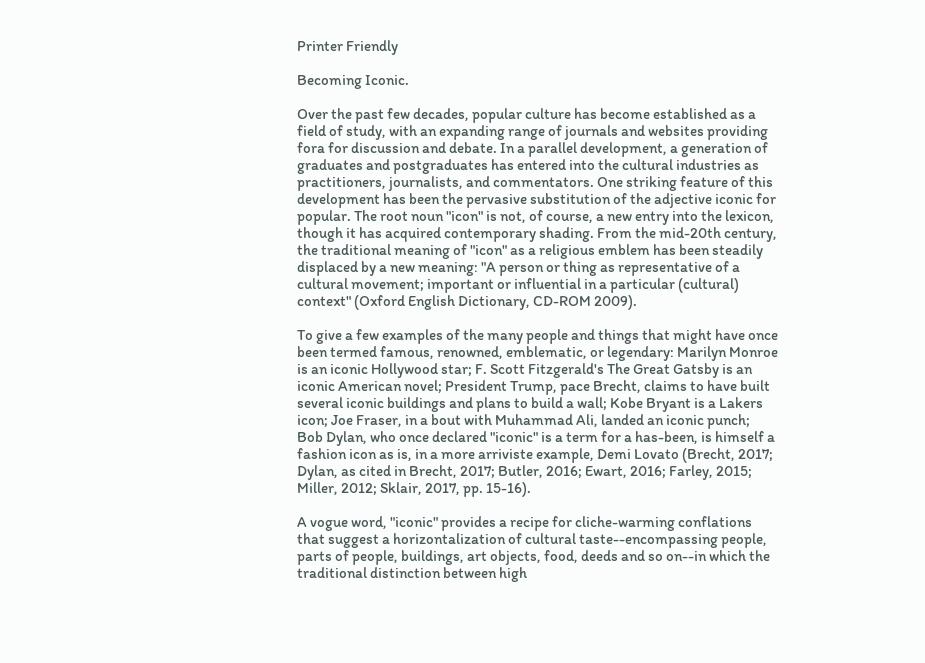Printer Friendly

Becoming Iconic.

Over the past few decades, popular culture has become established as a field of study, with an expanding range of journals and websites providing fora for discussion and debate. In a parallel development, a generation of graduates and postgraduates has entered into the cultural industries as practitioners, journalists, and commentators. One striking feature of this development has been the pervasive substitution of the adjective iconic for popular. The root noun "icon" is not, of course, a new entry into the lexicon, though it has acquired contemporary shading. From the mid-20th century, the traditional meaning of "icon" as a religious emblem has been steadily displaced by a new meaning: "A person or thing as representative of a cultural movement; important or influential in a particular (cultural) context" (Oxford English Dictionary, CD-ROM 2009).

To give a few examples of the many people and things that might have once been termed famous, renowned, emblematic, or legendary: Marilyn Monroe is an iconic Hollywood star; F. Scott Fitzgerald's The Great Gatsby is an iconic American novel; President Trump, pace Brecht, claims to have built several iconic buildings and plans to build a wall; Kobe Bryant is a Lakers icon; Joe Fraser, in a bout with Muhammad Ali, landed an iconic punch; Bob Dylan, who once declared "iconic" is a term for a has-been, is himself a fashion icon as is, in a more arriviste example, Demi Lovato (Brecht, 2017; Dylan, as cited in Brecht, 2017; Butler, 2016; Ewart, 2016; Farley, 2015; Miller, 2012; Sklair, 2017, pp. 15-16).

A vogue word, "iconic" provides a recipe for cliche-warming conflations that suggest a horizontalization of cultural taste--encompassing people, parts of people, buildings, art objects, food, deeds and so on--in which the traditional distinction between high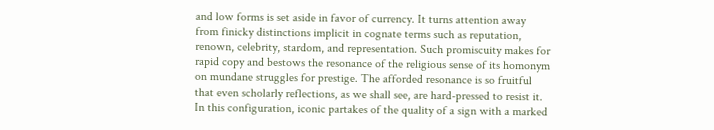and low forms is set aside in favor of currency. It turns attention away from finicky distinctions implicit in cognate terms such as reputation, renown, celebrity, stardom, and representation. Such promiscuity makes for rapid copy and bestows the resonance of the religious sense of its homonym on mundane struggles for prestige. The afforded resonance is so fruitful that even scholarly reflections, as we shall see, are hard-pressed to resist it. In this configuration, iconic partakes of the quality of a sign with a marked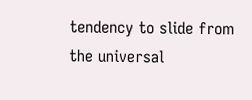tendency to slide from the universal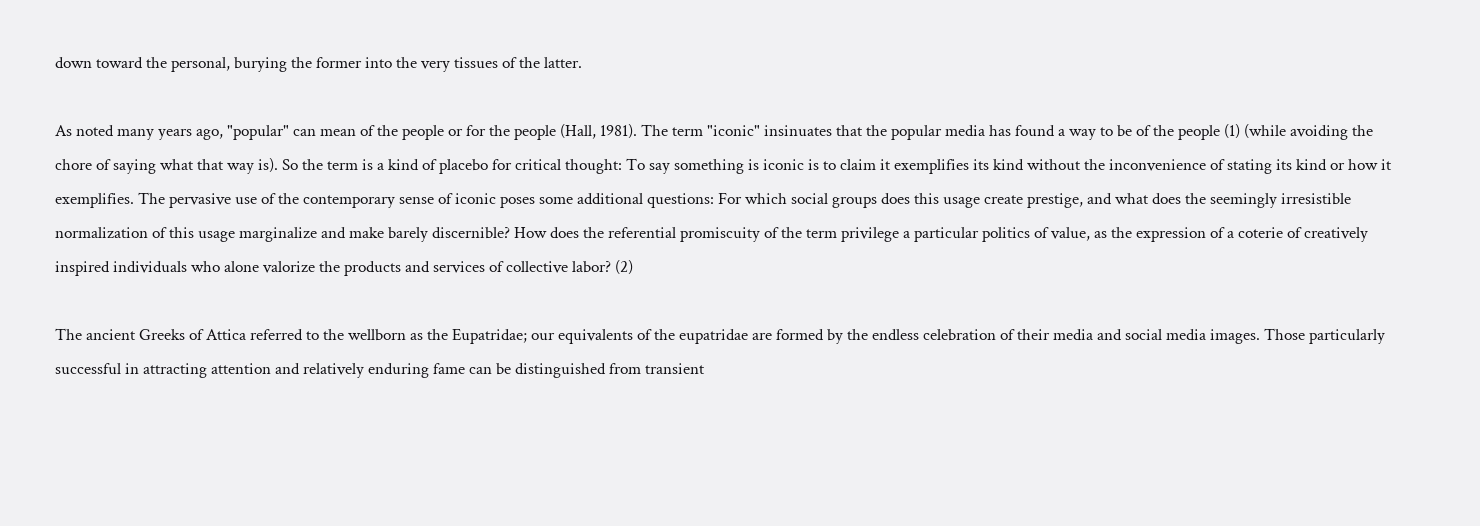down toward the personal, burying the former into the very tissues of the latter.

As noted many years ago, "popular" can mean of the people or for the people (Hall, 1981). The term "iconic" insinuates that the popular media has found a way to be of the people (1) (while avoiding the chore of saying what that way is). So the term is a kind of placebo for critical thought: To say something is iconic is to claim it exemplifies its kind without the inconvenience of stating its kind or how it exemplifies. The pervasive use of the contemporary sense of iconic poses some additional questions: For which social groups does this usage create prestige, and what does the seemingly irresistible normalization of this usage marginalize and make barely discernible? How does the referential promiscuity of the term privilege a particular politics of value, as the expression of a coterie of creatively inspired individuals who alone valorize the products and services of collective labor? (2)

The ancient Greeks of Attica referred to the wellborn as the Eupatridae; our equivalents of the eupatridae are formed by the endless celebration of their media and social media images. Those particularly successful in attracting attention and relatively enduring fame can be distinguished from transient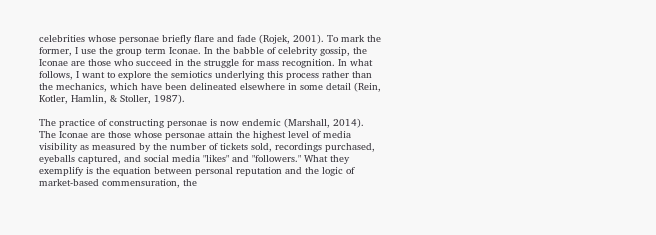celebrities whose personae briefly flare and fade (Rojek, 2001). To mark the former, I use the group term Iconae. In the babble of celebrity gossip, the Iconae are those who succeed in the struggle for mass recognition. In what follows, I want to explore the semiotics underlying this process rather than the mechanics, which have been delineated elsewhere in some detail (Rein, Kotler, Hamlin, & Stoller, 1987).

The practice of constructing personae is now endemic (Marshall, 2014). The Iconae are those whose personae attain the highest level of media visibility as measured by the number of tickets sold, recordings purchased, eyeballs captured, and social media "likes" and "followers." What they exemplify is the equation between personal reputation and the logic of market-based commensuration, the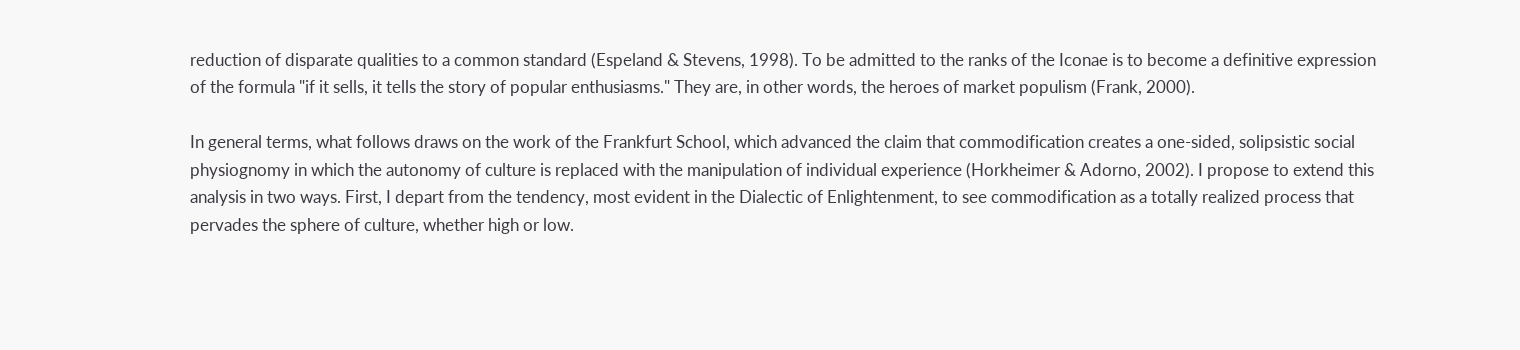reduction of disparate qualities to a common standard (Espeland & Stevens, 1998). To be admitted to the ranks of the Iconae is to become a definitive expression of the formula "if it sells, it tells the story of popular enthusiasms." They are, in other words, the heroes of market populism (Frank, 2000).

In general terms, what follows draws on the work of the Frankfurt School, which advanced the claim that commodification creates a one-sided, solipsistic social physiognomy in which the autonomy of culture is replaced with the manipulation of individual experience (Horkheimer & Adorno, 2002). I propose to extend this analysis in two ways. First, I depart from the tendency, most evident in the Dialectic of Enlightenment, to see commodification as a totally realized process that pervades the sphere of culture, whether high or low.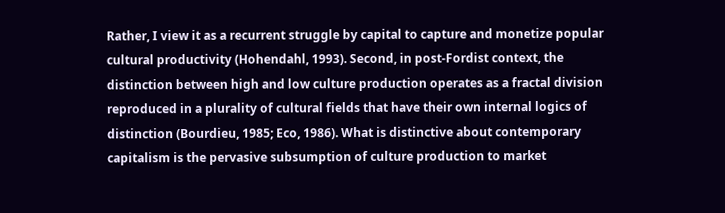Rather, I view it as a recurrent struggle by capital to capture and monetize popular cultural productivity (Hohendahl, 1993). Second, in post-Fordist context, the distinction between high and low culture production operates as a fractal division reproduced in a plurality of cultural fields that have their own internal logics of distinction (Bourdieu, 1985; Eco, 1986). What is distinctive about contemporary capitalism is the pervasive subsumption of culture production to market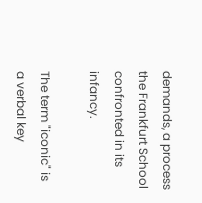demands, a process the Frankfurt School confronted in its infancy.

The term "iconic" is a verbal key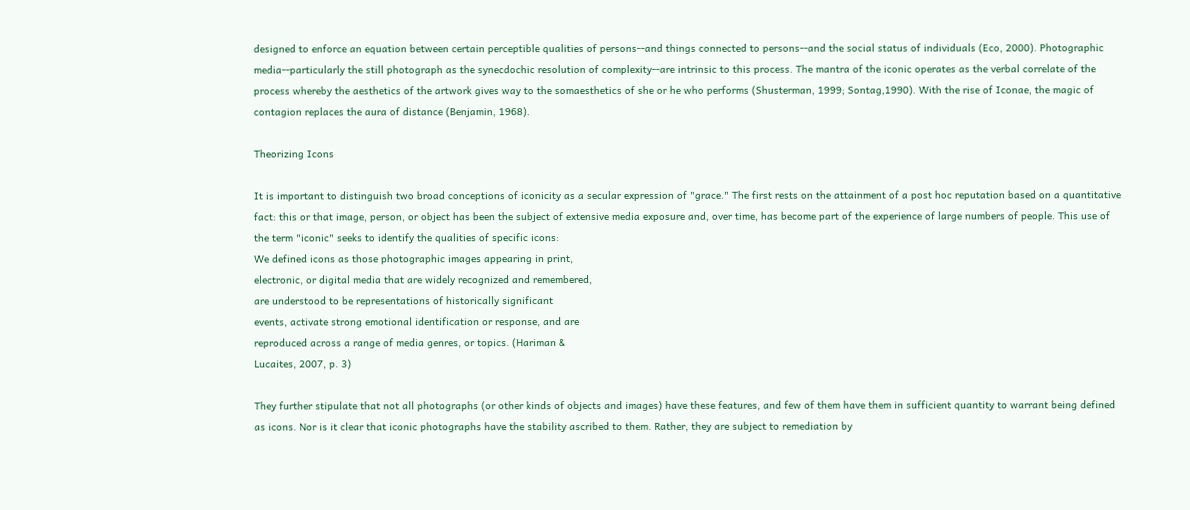designed to enforce an equation between certain perceptible qualities of persons--and things connected to persons--and the social status of individuals (Eco, 2000). Photographic media--particularly the still photograph as the synecdochic resolution of complexity--are intrinsic to this process. The mantra of the iconic operates as the verbal correlate of the process whereby the aesthetics of the artwork gives way to the somaesthetics of she or he who performs (Shusterman, 1999; Sontag,1990). With the rise of Iconae, the magic of contagion replaces the aura of distance (Benjamin, 1968).

Theorizing Icons

It is important to distinguish two broad conceptions of iconicity as a secular expression of "grace." The first rests on the attainment of a post hoc reputation based on a quantitative fact: this or that image, person, or object has been the subject of extensive media exposure and, over time, has become part of the experience of large numbers of people. This use of the term "iconic" seeks to identify the qualities of specific icons:
We defined icons as those photographic images appearing in print,
electronic, or digital media that are widely recognized and remembered,
are understood to be representations of historically significant
events, activate strong emotional identification or response, and are
reproduced across a range of media genres, or topics. (Hariman &
Lucaites, 2007, p. 3)

They further stipulate that not all photographs (or other kinds of objects and images) have these features, and few of them have them in sufficient quantity to warrant being defined as icons. Nor is it clear that iconic photographs have the stability ascribed to them. Rather, they are subject to remediation by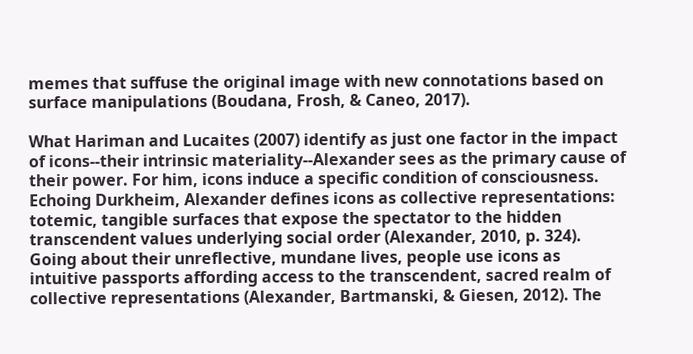memes that suffuse the original image with new connotations based on surface manipulations (Boudana, Frosh, & Caneo, 2017).

What Hariman and Lucaites (2007) identify as just one factor in the impact of icons--their intrinsic materiality--Alexander sees as the primary cause of their power. For him, icons induce a specific condition of consciousness. Echoing Durkheim, Alexander defines icons as collective representations: totemic, tangible surfaces that expose the spectator to the hidden transcendent values underlying social order (Alexander, 2010, p. 324). Going about their unreflective, mundane lives, people use icons as intuitive passports affording access to the transcendent, sacred realm of collective representations (Alexander, Bartmanski, & Giesen, 2012). The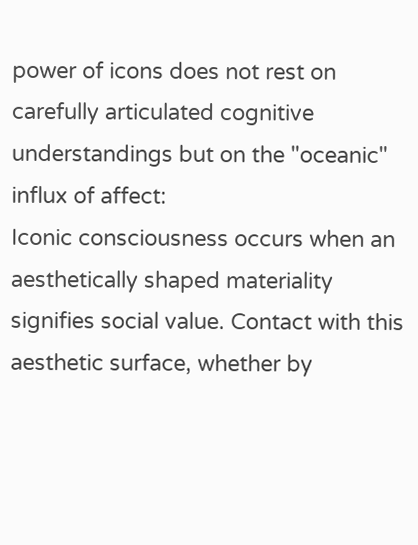power of icons does not rest on carefully articulated cognitive understandings but on the "oceanic" influx of affect:
Iconic consciousness occurs when an aesthetically shaped materiality
signifies social value. Contact with this aesthetic surface, whether by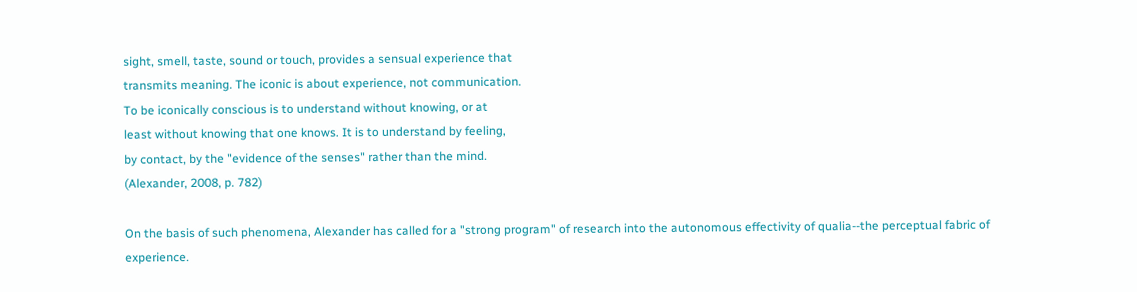sight, smell, taste, sound or touch, provides a sensual experience that
transmits meaning. The iconic is about experience, not communication.
To be iconically conscious is to understand without knowing, or at
least without knowing that one knows. It is to understand by feeling,
by contact, by the "evidence of the senses" rather than the mind.
(Alexander, 2008, p. 782)

On the basis of such phenomena, Alexander has called for a "strong program" of research into the autonomous effectivity of qualia--the perceptual fabric of experience.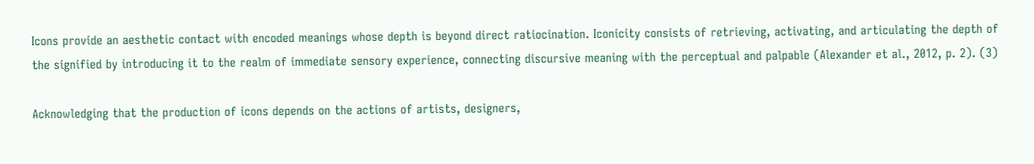Icons provide an aesthetic contact with encoded meanings whose depth is beyond direct ratiocination. Iconicity consists of retrieving, activating, and articulating the depth of the signified by introducing it to the realm of immediate sensory experience, connecting discursive meaning with the perceptual and palpable (Alexander et al., 2012, p. 2). (3)

Acknowledging that the production of icons depends on the actions of artists, designers,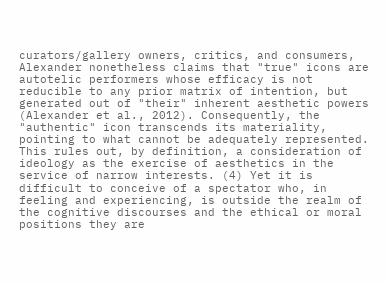curators/gallery owners, critics, and consumers, Alexander nonetheless claims that "true" icons are autotelic performers whose efficacy is not reducible to any prior matrix of intention, but generated out of "their" inherent aesthetic powers (Alexander et al., 2012). Consequently, the "authentic" icon transcends its materiality, pointing to what cannot be adequately represented. This rules out, by definition, a consideration of ideology as the exercise of aesthetics in the service of narrow interests. (4) Yet it is difficult to conceive of a spectator who, in feeling and experiencing, is outside the realm of the cognitive discourses and the ethical or moral positions they are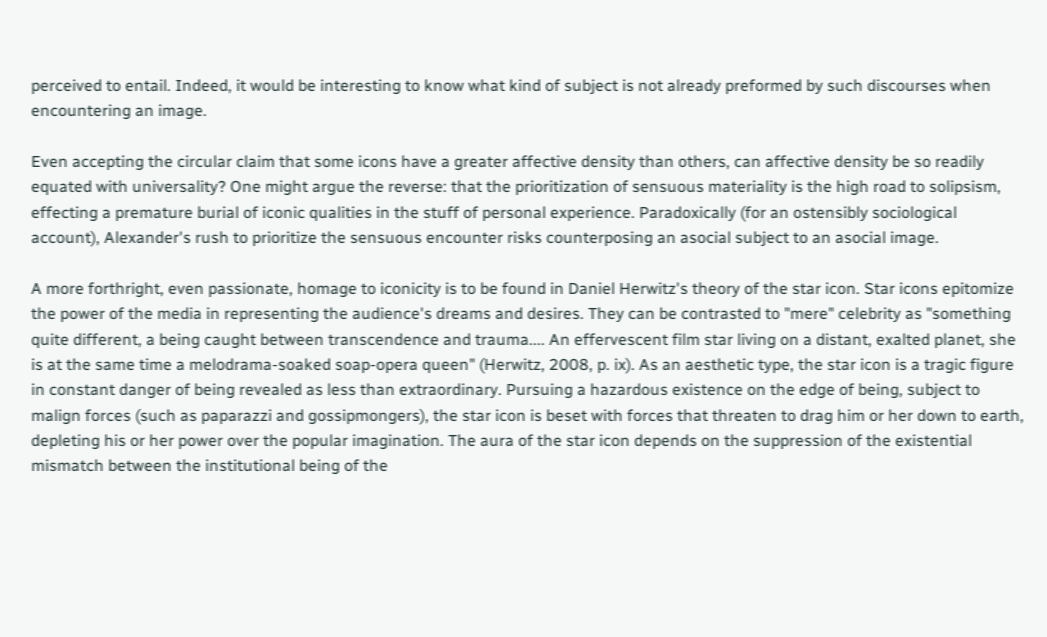perceived to entail. Indeed, it would be interesting to know what kind of subject is not already preformed by such discourses when encountering an image.

Even accepting the circular claim that some icons have a greater affective density than others, can affective density be so readily equated with universality? One might argue the reverse: that the prioritization of sensuous materiality is the high road to solipsism, effecting a premature burial of iconic qualities in the stuff of personal experience. Paradoxically (for an ostensibly sociological account), Alexander's rush to prioritize the sensuous encounter risks counterposing an asocial subject to an asocial image.

A more forthright, even passionate, homage to iconicity is to be found in Daniel Herwitz's theory of the star icon. Star icons epitomize the power of the media in representing the audience's dreams and desires. They can be contrasted to "mere" celebrity as "something quite different, a being caught between transcendence and trauma.... An effervescent film star living on a distant, exalted planet, she is at the same time a melodrama-soaked soap-opera queen" (Herwitz, 2008, p. ix). As an aesthetic type, the star icon is a tragic figure in constant danger of being revealed as less than extraordinary. Pursuing a hazardous existence on the edge of being, subject to malign forces (such as paparazzi and gossipmongers), the star icon is beset with forces that threaten to drag him or her down to earth, depleting his or her power over the popular imagination. The aura of the star icon depends on the suppression of the existential mismatch between the institutional being of the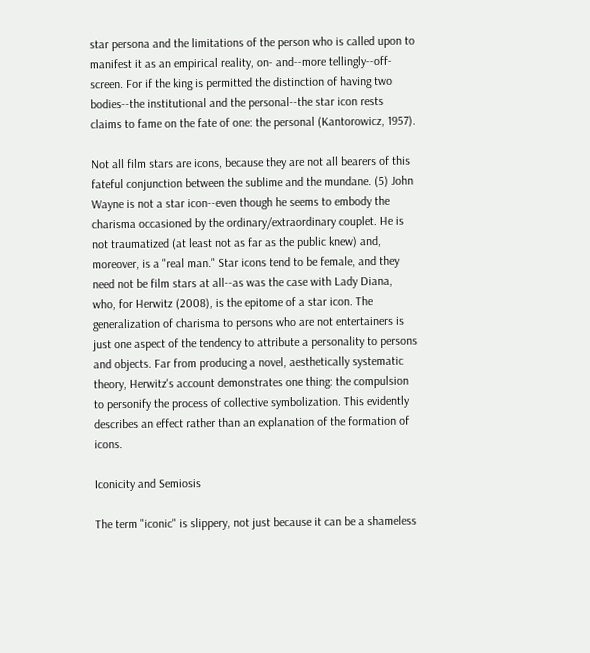star persona and the limitations of the person who is called upon to manifest it as an empirical reality, on- and--more tellingly--off-screen. For if the king is permitted the distinction of having two bodies--the institutional and the personal--the star icon rests claims to fame on the fate of one: the personal (Kantorowicz, 1957).

Not all film stars are icons, because they are not all bearers of this fateful conjunction between the sublime and the mundane. (5) John Wayne is not a star icon--even though he seems to embody the charisma occasioned by the ordinary/extraordinary couplet. He is not traumatized (at least not as far as the public knew) and, moreover, is a "real man." Star icons tend to be female, and they need not be film stars at all--as was the case with Lady Diana, who, for Herwitz (2008), is the epitome of a star icon. The generalization of charisma to persons who are not entertainers is just one aspect of the tendency to attribute a personality to persons and objects. Far from producing a novel, aesthetically systematic theory, Herwitz's account demonstrates one thing: the compulsion to personify the process of collective symbolization. This evidently describes an effect rather than an explanation of the formation of icons.

Iconicity and Semiosis

The term "iconic" is slippery, not just because it can be a shameless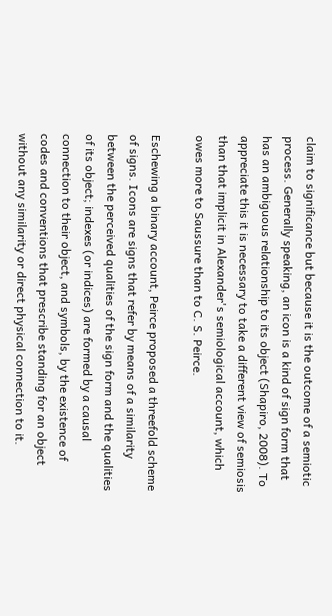claim to significance but because it is the outcome of a semiotic process. Generally speaking, an icon is a kind of sign form that has an ambiguous relationship to its object (Shapiro, 2008). To appreciate this it is necessary to take a different view of semiosis than that implicit in Alexander's semiological account, which owes more to Saussure than to C. S. Peirce.

Eschewing a binary account, Peirce proposed a threefold scheme of signs. Icons are signs that refer by means of a similarity between the perceived qualities of the sign form and the qualities of its object; indexes (or indices) are formed by a causal connection to their object, and symbols, by the existence of codes and conventions that prescribe standing for an object without any similarity or direct physical connection to it.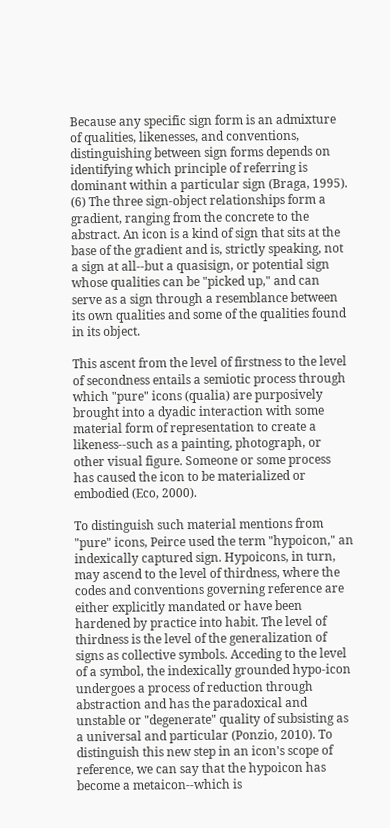Because any specific sign form is an admixture of qualities, likenesses, and conventions, distinguishing between sign forms depends on identifying which principle of referring is dominant within a particular sign (Braga, 1995). (6) The three sign-object relationships form a gradient, ranging from the concrete to the abstract. An icon is a kind of sign that sits at the base of the gradient and is, strictly speaking, not a sign at all--but a quasisign, or potential sign whose qualities can be "picked up," and can serve as a sign through a resemblance between its own qualities and some of the qualities found in its object.

This ascent from the level of firstness to the level of secondness entails a semiotic process through which "pure" icons (qualia) are purposively brought into a dyadic interaction with some material form of representation to create a likeness--such as a painting, photograph, or other visual figure. Someone or some process has caused the icon to be materialized or embodied (Eco, 2000).

To distinguish such material mentions from "pure" icons, Peirce used the term "hypoicon," an indexically captured sign. Hypoicons, in turn, may ascend to the level of thirdness, where the codes and conventions governing reference are either explicitly mandated or have been hardened by practice into habit. The level of thirdness is the level of the generalization of signs as collective symbols. Acceding to the level of a symbol, the indexically grounded hypo-icon undergoes a process of reduction through abstraction and has the paradoxical and unstable or "degenerate" quality of subsisting as a universal and particular (Ponzio, 2010). To distinguish this new step in an icon's scope of reference, we can say that the hypoicon has become a metaicon--which is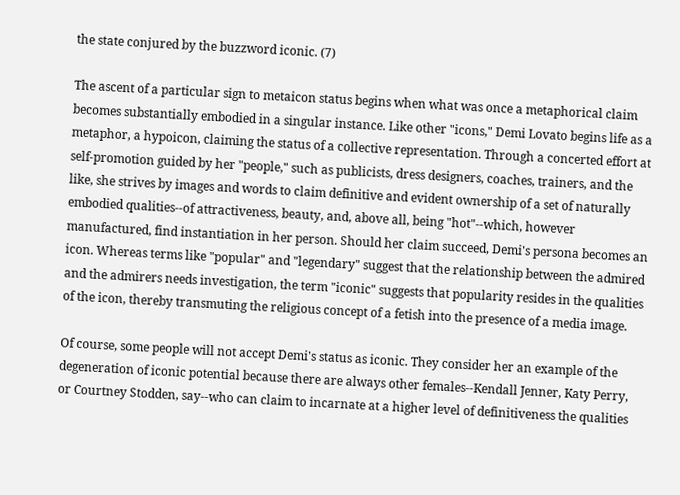the state conjured by the buzzword iconic. (7)

The ascent of a particular sign to metaicon status begins when what was once a metaphorical claim becomes substantially embodied in a singular instance. Like other "icons," Demi Lovato begins life as a metaphor, a hypoicon, claiming the status of a collective representation. Through a concerted effort at self-promotion guided by her "people," such as publicists, dress designers, coaches, trainers, and the like, she strives by images and words to claim definitive and evident ownership of a set of naturally embodied qualities--of attractiveness, beauty, and, above all, being "hot"--which, however manufactured, find instantiation in her person. Should her claim succeed, Demi's persona becomes an icon. Whereas terms like "popular" and "legendary" suggest that the relationship between the admired and the admirers needs investigation, the term "iconic" suggests that popularity resides in the qualities of the icon, thereby transmuting the religious concept of a fetish into the presence of a media image.

Of course, some people will not accept Demi's status as iconic. They consider her an example of the degeneration of iconic potential because there are always other females--Kendall Jenner, Katy Perry, or Courtney Stodden, say--who can claim to incarnate at a higher level of definitiveness the qualities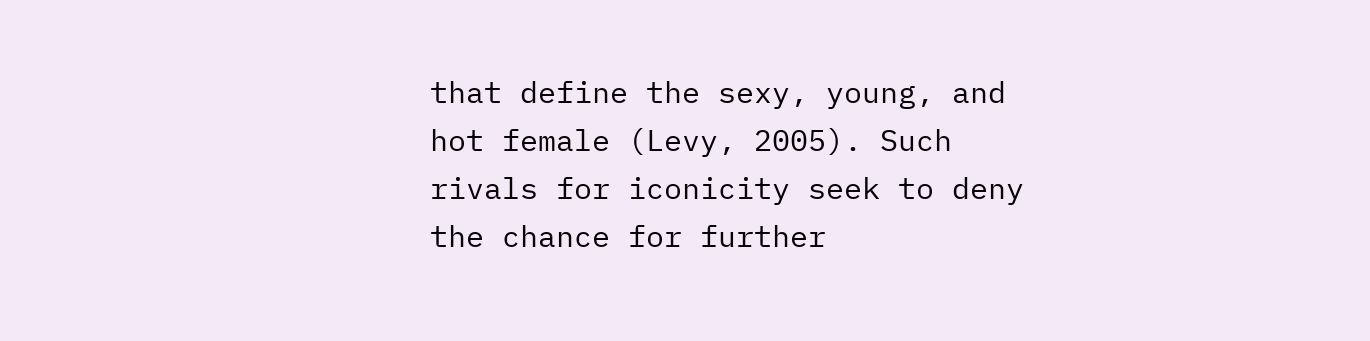that define the sexy, young, and hot female (Levy, 2005). Such rivals for iconicity seek to deny the chance for further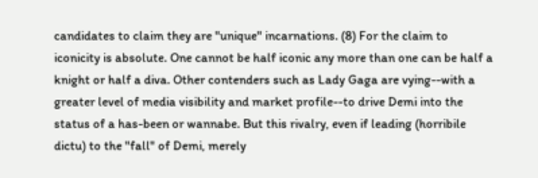candidates to claim they are "unique" incarnations. (8) For the claim to iconicity is absolute. One cannot be half iconic any more than one can be half a knight or half a diva. Other contenders such as Lady Gaga are vying--with a greater level of media visibility and market profile--to drive Demi into the status of a has-been or wannabe. But this rivalry, even if leading (horribile dictu) to the "fall" of Demi, merely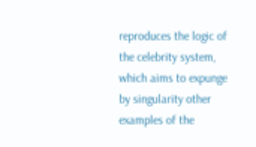reproduces the logic of the celebrity system, which aims to expunge by singularity other examples of the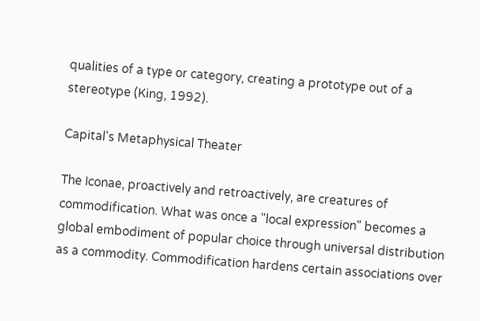qualities of a type or category, creating a prototype out of a stereotype (King, 1992).

Capital's Metaphysical Theater

The Iconae, proactively and retroactively, are creatures of commodification. What was once a "local expression" becomes a global embodiment of popular choice through universal distribution as a commodity. Commodification hardens certain associations over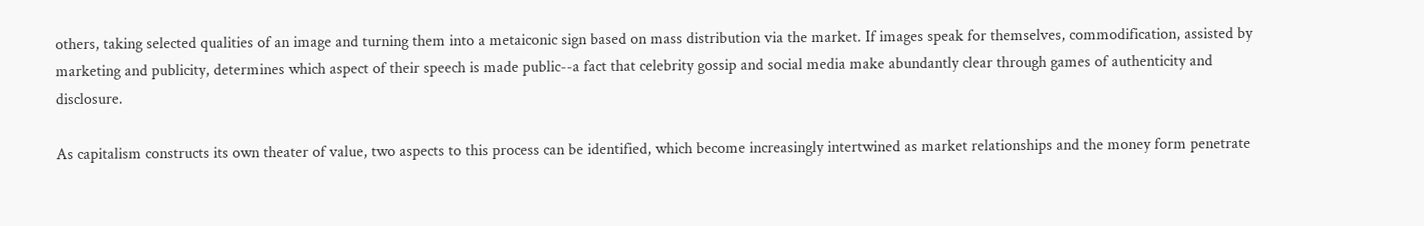others, taking selected qualities of an image and turning them into a metaiconic sign based on mass distribution via the market. If images speak for themselves, commodification, assisted by marketing and publicity, determines which aspect of their speech is made public--a fact that celebrity gossip and social media make abundantly clear through games of authenticity and disclosure.

As capitalism constructs its own theater of value, two aspects to this process can be identified, which become increasingly intertwined as market relationships and the money form penetrate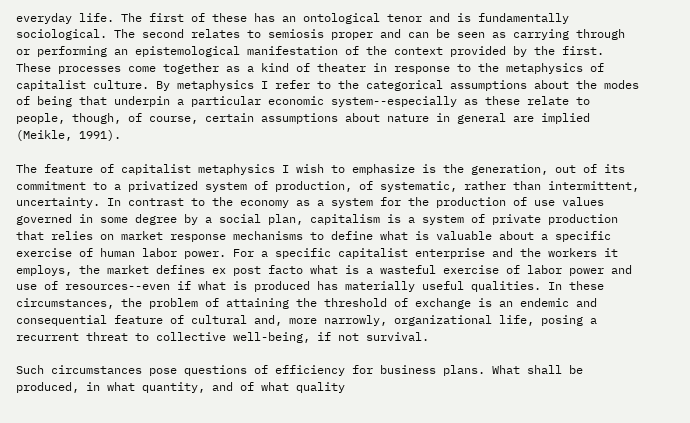everyday life. The first of these has an ontological tenor and is fundamentally sociological. The second relates to semiosis proper and can be seen as carrying through or performing an epistemological manifestation of the context provided by the first. These processes come together as a kind of theater in response to the metaphysics of capitalist culture. By metaphysics I refer to the categorical assumptions about the modes of being that underpin a particular economic system--especially as these relate to people, though, of course, certain assumptions about nature in general are implied (Meikle, 1991).

The feature of capitalist metaphysics I wish to emphasize is the generation, out of its commitment to a privatized system of production, of systematic, rather than intermittent, uncertainty. In contrast to the economy as a system for the production of use values governed in some degree by a social plan, capitalism is a system of private production that relies on market response mechanisms to define what is valuable about a specific exercise of human labor power. For a specific capitalist enterprise and the workers it employs, the market defines ex post facto what is a wasteful exercise of labor power and use of resources--even if what is produced has materially useful qualities. In these circumstances, the problem of attaining the threshold of exchange is an endemic and consequential feature of cultural and, more narrowly, organizational life, posing a recurrent threat to collective well-being, if not survival.

Such circumstances pose questions of efficiency for business plans. What shall be produced, in what quantity, and of what quality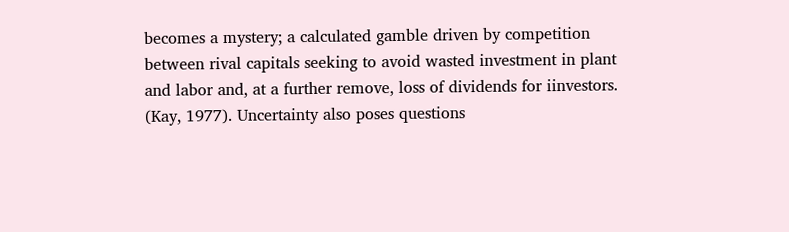becomes a mystery; a calculated gamble driven by competition between rival capitals seeking to avoid wasted investment in plant and labor and, at a further remove, loss of dividends for iinvestors. (Kay, 1977). Uncertainty also poses questions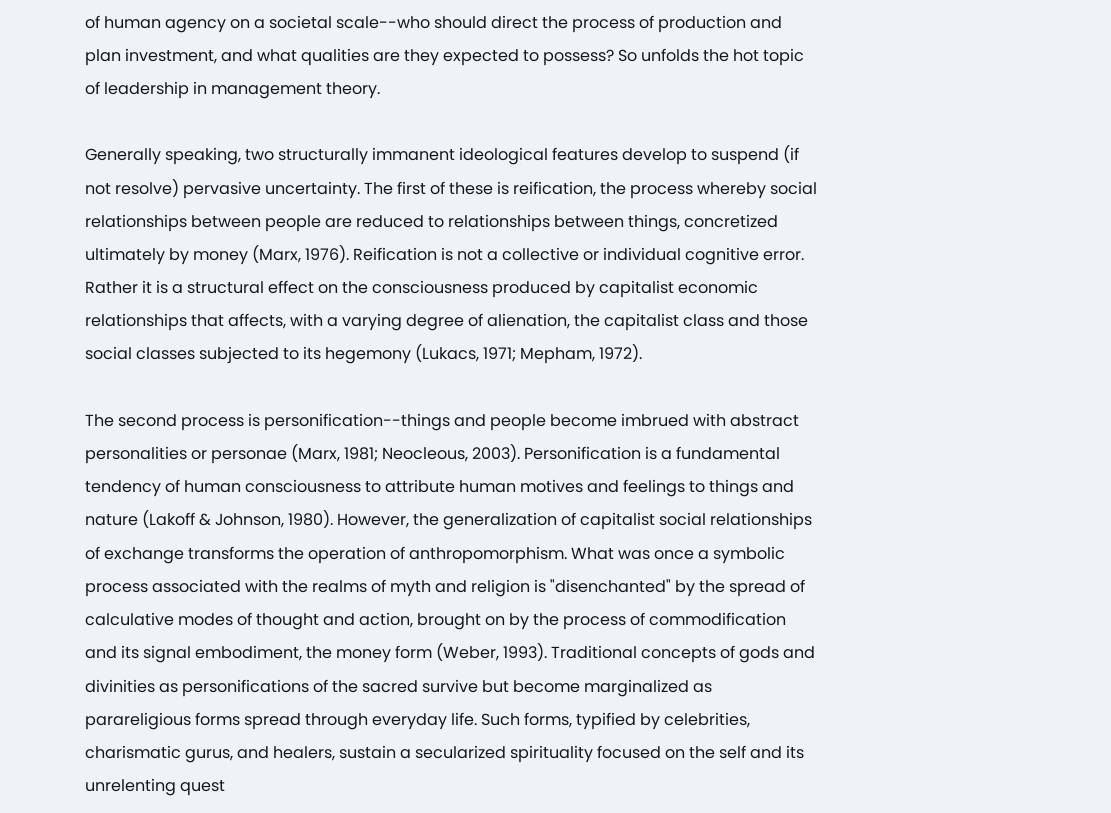of human agency on a societal scale--who should direct the process of production and plan investment, and what qualities are they expected to possess? So unfolds the hot topic of leadership in management theory.

Generally speaking, two structurally immanent ideological features develop to suspend (if not resolve) pervasive uncertainty. The first of these is reification, the process whereby social relationships between people are reduced to relationships between things, concretized ultimately by money (Marx, 1976). Reification is not a collective or individual cognitive error. Rather it is a structural effect on the consciousness produced by capitalist economic relationships that affects, with a varying degree of alienation, the capitalist class and those social classes subjected to its hegemony (Lukacs, 1971; Mepham, 1972).

The second process is personification--things and people become imbrued with abstract personalities or personae (Marx, 1981; Neocleous, 2003). Personification is a fundamental tendency of human consciousness to attribute human motives and feelings to things and nature (Lakoff & Johnson, 1980). However, the generalization of capitalist social relationships of exchange transforms the operation of anthropomorphism. What was once a symbolic process associated with the realms of myth and religion is "disenchanted" by the spread of calculative modes of thought and action, brought on by the process of commodification and its signal embodiment, the money form (Weber, 1993). Traditional concepts of gods and divinities as personifications of the sacred survive but become marginalized as parareligious forms spread through everyday life. Such forms, typified by celebrities, charismatic gurus, and healers, sustain a secularized spirituality focused on the self and its unrelenting quest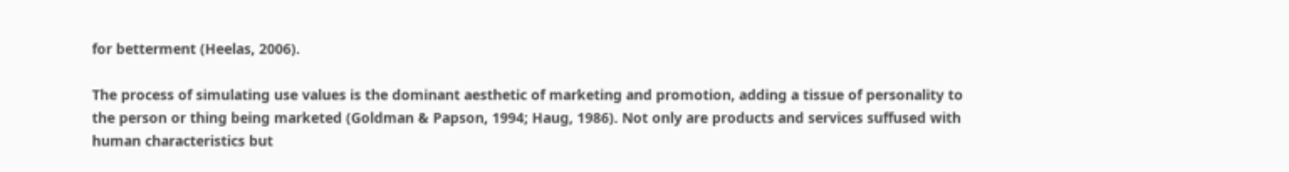for betterment (Heelas, 2006).

The process of simulating use values is the dominant aesthetic of marketing and promotion, adding a tissue of personality to the person or thing being marketed (Goldman & Papson, 1994; Haug, 1986). Not only are products and services suffused with human characteristics but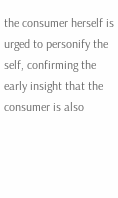the consumer herself is urged to personify the self, confirming the early insight that the consumer is also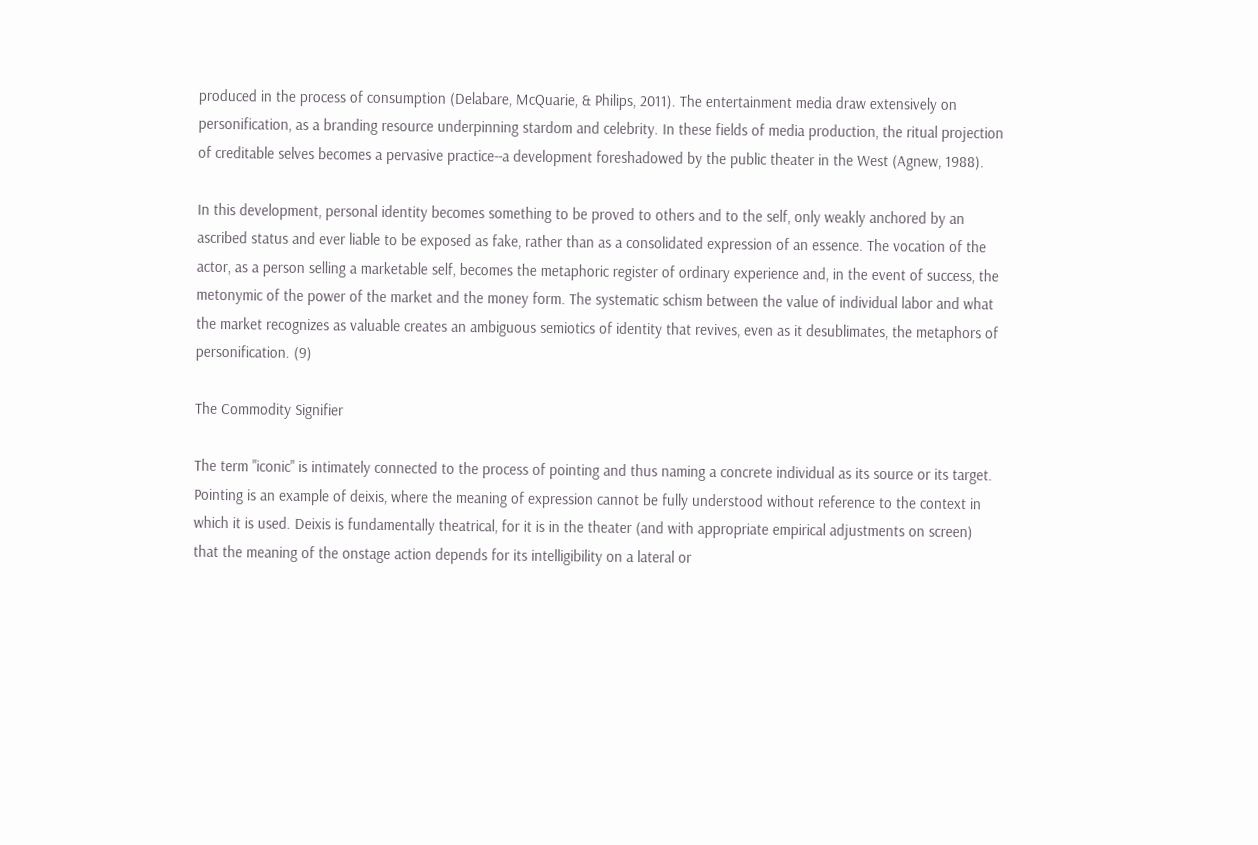produced in the process of consumption (Delabare, McQuarie, & Philips, 2011). The entertainment media draw extensively on personification, as a branding resource underpinning stardom and celebrity. In these fields of media production, the ritual projection of creditable selves becomes a pervasive practice--a development foreshadowed by the public theater in the West (Agnew, 1988).

In this development, personal identity becomes something to be proved to others and to the self, only weakly anchored by an ascribed status and ever liable to be exposed as fake, rather than as a consolidated expression of an essence. The vocation of the actor, as a person selling a marketable self, becomes the metaphoric register of ordinary experience and, in the event of success, the metonymic of the power of the market and the money form. The systematic schism between the value of individual labor and what the market recognizes as valuable creates an ambiguous semiotics of identity that revives, even as it desublimates, the metaphors of personification. (9)

The Commodity Signifier

The term "iconic" is intimately connected to the process of pointing and thus naming a concrete individual as its source or its target. Pointing is an example of deixis, where the meaning of expression cannot be fully understood without reference to the context in which it is used. Deixis is fundamentally theatrical, for it is in the theater (and with appropriate empirical adjustments on screen) that the meaning of the onstage action depends for its intelligibility on a lateral or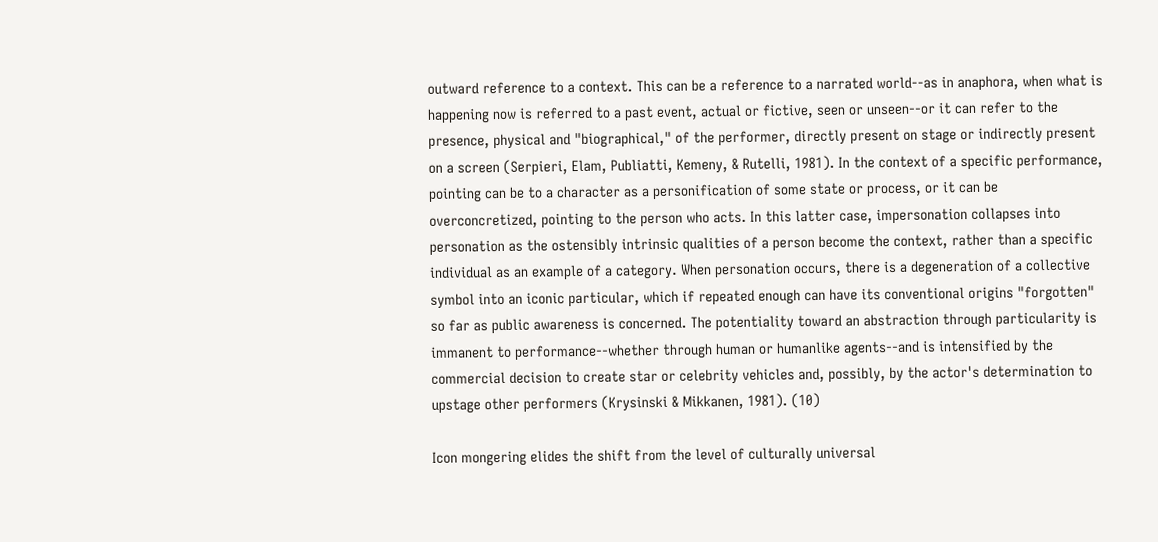outward reference to a context. This can be a reference to a narrated world--as in anaphora, when what is happening now is referred to a past event, actual or fictive, seen or unseen--or it can refer to the presence, physical and "biographical," of the performer, directly present on stage or indirectly present on a screen (Serpieri, Elam, Publiatti, Kemeny, & Rutelli, 1981). In the context of a specific performance, pointing can be to a character as a personification of some state or process, or it can be overconcretized, pointing to the person who acts. In this latter case, impersonation collapses into personation as the ostensibly intrinsic qualities of a person become the context, rather than a specific individual as an example of a category. When personation occurs, there is a degeneration of a collective symbol into an iconic particular, which if repeated enough can have its conventional origins "forgotten" so far as public awareness is concerned. The potentiality toward an abstraction through particularity is immanent to performance--whether through human or humanlike agents--and is intensified by the commercial decision to create star or celebrity vehicles and, possibly, by the actor's determination to upstage other performers (Krysinski & Mikkanen, 1981). (10)

Icon mongering elides the shift from the level of culturally universal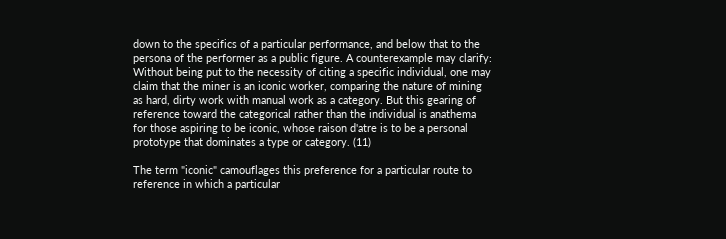down to the specifics of a particular performance, and below that to the persona of the performer as a public figure. A counterexample may clarify: Without being put to the necessity of citing a specific individual, one may claim that the miner is an iconic worker, comparing the nature of mining as hard, dirty work with manual work as a category. But this gearing of reference toward the categorical rather than the individual is anathema for those aspiring to be iconic, whose raison d'atre is to be a personal prototype that dominates a type or category. (11)

The term "iconic" camouflages this preference for a particular route to reference in which a particular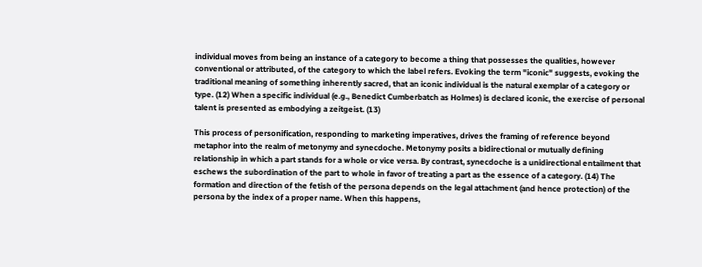individual moves from being an instance of a category to become a thing that possesses the qualities, however conventional or attributed, of the category to which the label refers. Evoking the term "iconic" suggests, evoking the traditional meaning of something inherently sacred, that an iconic individual is the natural exemplar of a category or type. (12) When a specific individual (e.g., Benedict Cumberbatch as Holmes) is declared iconic, the exercise of personal talent is presented as embodying a zeitgeist. (13)

This process of personification, responding to marketing imperatives, drives the framing of reference beyond metaphor into the realm of metonymy and synecdoche. Metonymy posits a bidirectional or mutually defining relationship in which a part stands for a whole or vice versa. By contrast, synecdoche is a unidirectional entailment that eschews the subordination of the part to whole in favor of treating a part as the essence of a category. (14) The formation and direction of the fetish of the persona depends on the legal attachment (and hence protection) of the persona by the index of a proper name. When this happens,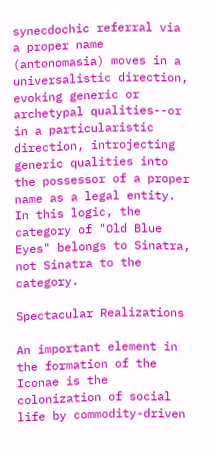synecdochic referral via a proper name (antonomasia) moves in a universalistic direction, evoking generic or archetypal qualities--or in a particularistic direction, introjecting generic qualities into the possessor of a proper name as a legal entity. In this logic, the category of "Old Blue Eyes" belongs to Sinatra, not Sinatra to the category.

Spectacular Realizations

An important element in the formation of the Iconae is the colonization of social life by commodity-driven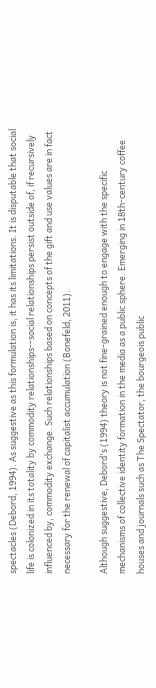spectacles (Debord, 1994). As suggestive as this formulation is, it has its limitations. It is disputable that social life is colonized in its totality by commodity relationships--social relationships persist outside of, if recursively influenced by, commodity exchange. Such relationships based on concepts of the gift and use values are in fact necessary for the renewal of capitalist accumulation (Bonefeld, 2011).

Although suggestive, Debord's (1994) theory is not fine-grained enough to engage with the specific mechanisms of collective identity formation in the media as a public sphere. Emerging in 18th-century coffee houses and journals such as The Spectator, the bourgeois public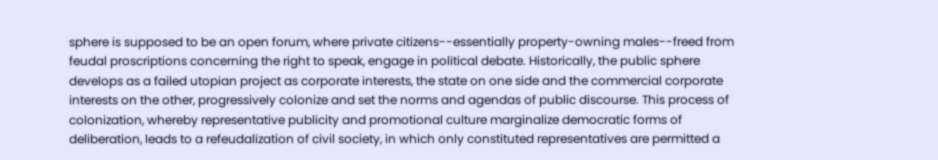sphere is supposed to be an open forum, where private citizens--essentially property-owning males--freed from feudal proscriptions concerning the right to speak, engage in political debate. Historically, the public sphere develops as a failed utopian project as corporate interests, the state on one side and the commercial corporate interests on the other, progressively colonize and set the norms and agendas of public discourse. This process of colonization, whereby representative publicity and promotional culture marginalize democratic forms of deliberation, leads to a refeudalization of civil society, in which only constituted representatives are permitted a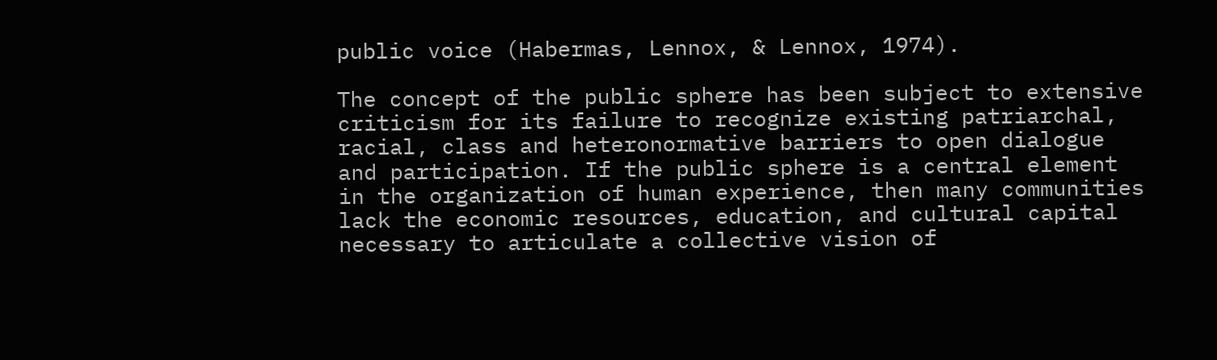public voice (Habermas, Lennox, & Lennox, 1974).

The concept of the public sphere has been subject to extensive criticism for its failure to recognize existing patriarchal, racial, class and heteronormative barriers to open dialogue and participation. If the public sphere is a central element in the organization of human experience, then many communities lack the economic resources, education, and cultural capital necessary to articulate a collective vision of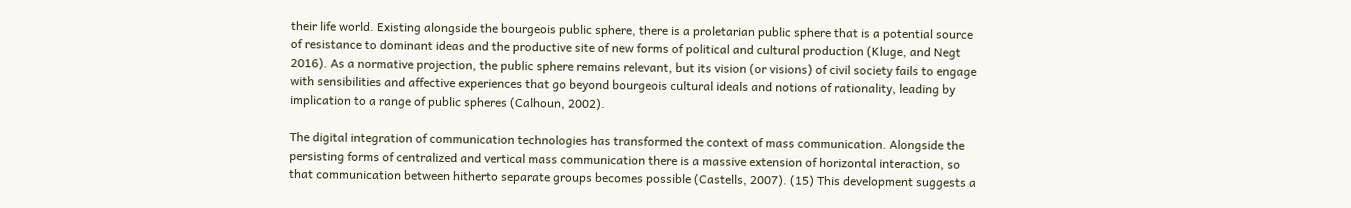their life world. Existing alongside the bourgeois public sphere, there is a proletarian public sphere that is a potential source of resistance to dominant ideas and the productive site of new forms of political and cultural production (Kluge, and Negt 2016). As a normative projection, the public sphere remains relevant, but its vision (or visions) of civil society fails to engage with sensibilities and affective experiences that go beyond bourgeois cultural ideals and notions of rationality, leading by implication to a range of public spheres (Calhoun, 2002).

The digital integration of communication technologies has transformed the context of mass communication. Alongside the persisting forms of centralized and vertical mass communication there is a massive extension of horizontal interaction, so that communication between hitherto separate groups becomes possible (Castells, 2007). (15) This development suggests a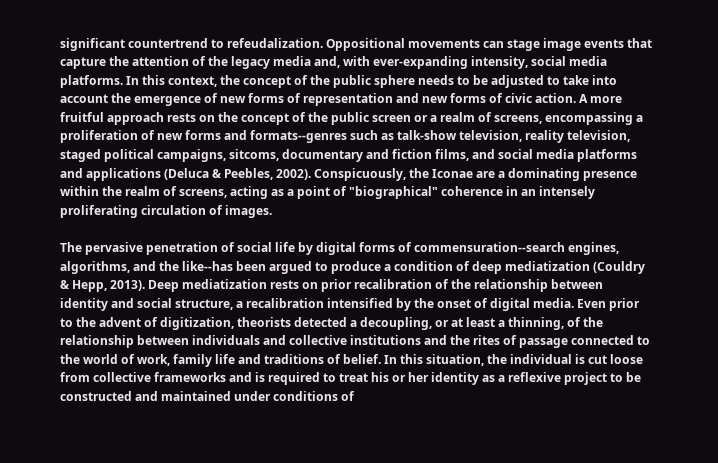significant countertrend to refeudalization. Oppositional movements can stage image events that capture the attention of the legacy media and, with ever-expanding intensity, social media platforms. In this context, the concept of the public sphere needs to be adjusted to take into account the emergence of new forms of representation and new forms of civic action. A more fruitful approach rests on the concept of the public screen or a realm of screens, encompassing a proliferation of new forms and formats--genres such as talk-show television, reality television, staged political campaigns, sitcoms, documentary and fiction films, and social media platforms and applications (Deluca & Peebles, 2002). Conspicuously, the Iconae are a dominating presence within the realm of screens, acting as a point of "biographical" coherence in an intensely proliferating circulation of images.

The pervasive penetration of social life by digital forms of commensuration--search engines, algorithms, and the like--has been argued to produce a condition of deep mediatization (Couldry & Hepp, 2013). Deep mediatization rests on prior recalibration of the relationship between identity and social structure, a recalibration intensified by the onset of digital media. Even prior to the advent of digitization, theorists detected a decoupling, or at least a thinning, of the relationship between individuals and collective institutions and the rites of passage connected to the world of work, family life and traditions of belief. In this situation, the individual is cut loose from collective frameworks and is required to treat his or her identity as a reflexive project to be constructed and maintained under conditions of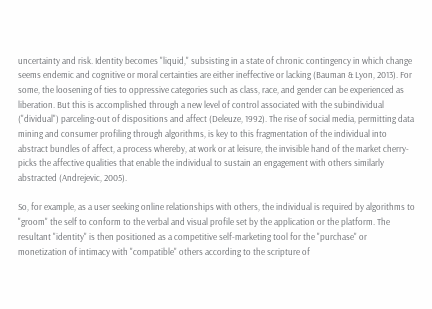uncertainty and risk. Identity becomes "liquid," subsisting in a state of chronic contingency in which change seems endemic and cognitive or moral certainties are either ineffective or lacking (Bauman & Lyon, 2013). For some, the loosening of ties to oppressive categories such as class, race, and gender can be experienced as liberation. But this is accomplished through a new level of control associated with the subindividual ("dividual") parceling-out of dispositions and affect (Deleuze, 1992). The rise of social media, permitting data mining and consumer profiling through algorithms, is key to this fragmentation of the individual into abstract bundles of affect, a process whereby, at work or at leisure, the invisible hand of the market cherry-picks the affective qualities that enable the individual to sustain an engagement with others similarly abstracted (Andrejevic, 2005).

So, for example, as a user seeking online relationships with others, the individual is required by algorithms to "groom" the self to conform to the verbal and visual profile set by the application or the platform. The resultant "identity" is then positioned as a competitive self-marketing tool for the "purchase" or monetization of intimacy with "compatible" others according to the scripture of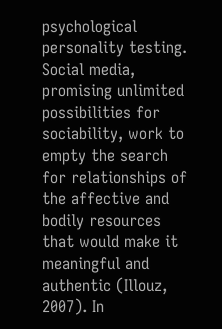psychological personality testing. Social media, promising unlimited possibilities for sociability, work to empty the search for relationships of the affective and bodily resources that would make it meaningful and authentic (Illouz, 2007). In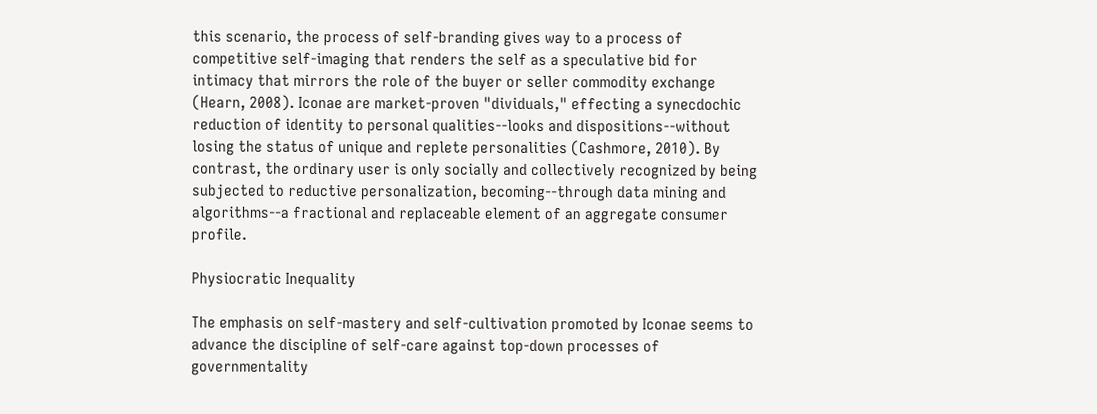this scenario, the process of self-branding gives way to a process of competitive self-imaging that renders the self as a speculative bid for intimacy that mirrors the role of the buyer or seller commodity exchange (Hearn, 2008). Iconae are market-proven "dividuals," effecting a synecdochic reduction of identity to personal qualities--looks and dispositions--without losing the status of unique and replete personalities (Cashmore, 2010). By contrast, the ordinary user is only socially and collectively recognized by being subjected to reductive personalization, becoming--through data mining and algorithms--a fractional and replaceable element of an aggregate consumer profile.

Physiocratic Inequality

The emphasis on self-mastery and self-cultivation promoted by Iconae seems to advance the discipline of self-care against top-down processes of governmentality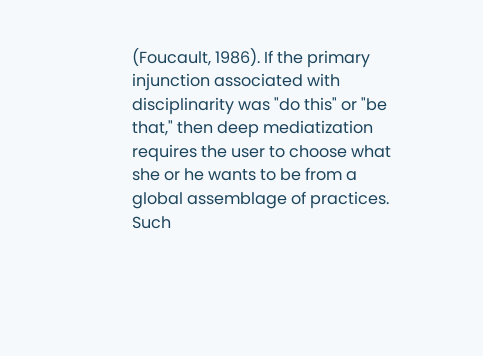(Foucault, 1986). If the primary injunction associated with disciplinarity was "do this" or "be that," then deep mediatization requires the user to choose what she or he wants to be from a global assemblage of practices. Such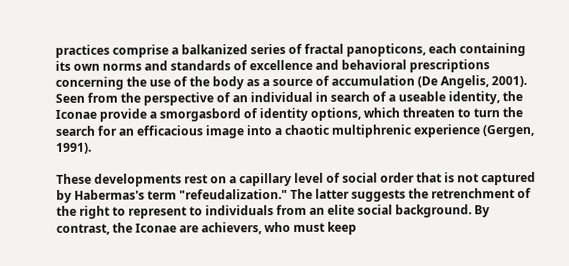practices comprise a balkanized series of fractal panopticons, each containing its own norms and standards of excellence and behavioral prescriptions concerning the use of the body as a source of accumulation (De Angelis, 2001). Seen from the perspective of an individual in search of a useable identity, the Iconae provide a smorgasbord of identity options, which threaten to turn the search for an efficacious image into a chaotic multiphrenic experience (Gergen, 1991).

These developments rest on a capillary level of social order that is not captured by Habermas's term "refeudalization." The latter suggests the retrenchment of the right to represent to individuals from an elite social background. By contrast, the Iconae are achievers, who must keep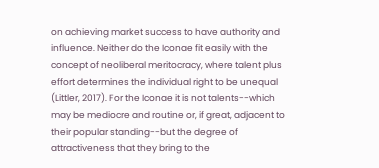on achieving market success to have authority and influence. Neither do the Iconae fit easily with the concept of neoliberal meritocracy, where talent plus effort determines the individual right to be unequal (Littler, 2017). For the Iconae it is not talents--which may be mediocre and routine or, if great, adjacent to their popular standing--but the degree of attractiveness that they bring to the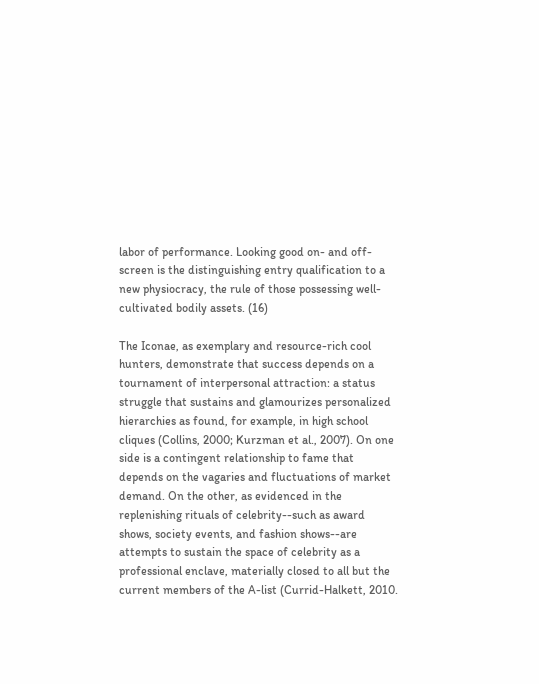labor of performance. Looking good on- and off-screen is the distinguishing entry qualification to a new physiocracy, the rule of those possessing well-cultivated bodily assets. (16)

The Iconae, as exemplary and resource-rich cool hunters, demonstrate that success depends on a tournament of interpersonal attraction: a status struggle that sustains and glamourizes personalized hierarchies as found, for example, in high school cliques (Collins, 2000; Kurzman et al., 2007). On one side is a contingent relationship to fame that depends on the vagaries and fluctuations of market demand. On the other, as evidenced in the replenishing rituals of celebrity--such as award shows, society events, and fashion shows--are attempts to sustain the space of celebrity as a professional enclave, materially closed to all but the current members of the A-list (Currid-Halkett, 2010.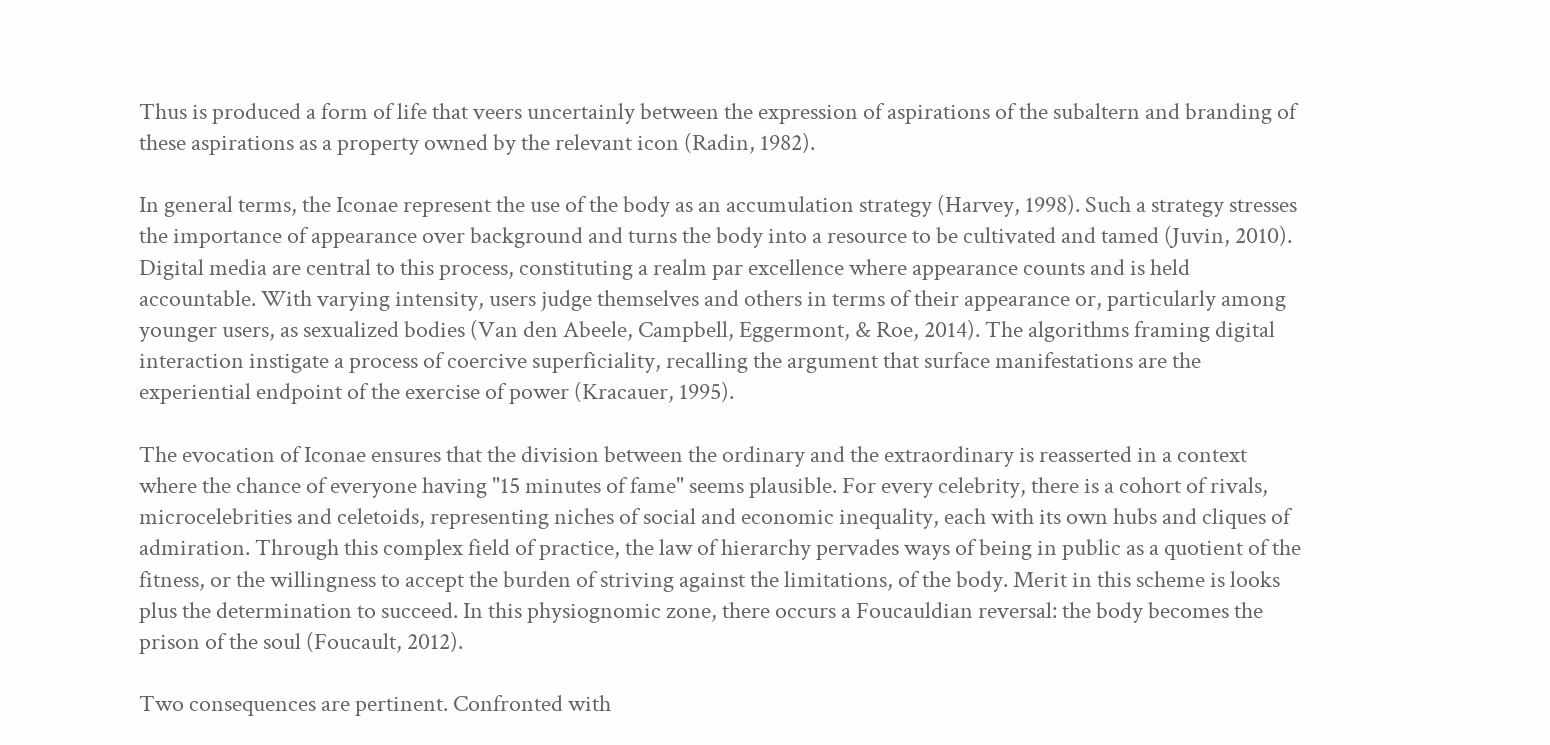Thus is produced a form of life that veers uncertainly between the expression of aspirations of the subaltern and branding of these aspirations as a property owned by the relevant icon (Radin, 1982).

In general terms, the Iconae represent the use of the body as an accumulation strategy (Harvey, 1998). Such a strategy stresses the importance of appearance over background and turns the body into a resource to be cultivated and tamed (Juvin, 2010). Digital media are central to this process, constituting a realm par excellence where appearance counts and is held accountable. With varying intensity, users judge themselves and others in terms of their appearance or, particularly among younger users, as sexualized bodies (Van den Abeele, Campbell, Eggermont, & Roe, 2014). The algorithms framing digital interaction instigate a process of coercive superficiality, recalling the argument that surface manifestations are the experiential endpoint of the exercise of power (Kracauer, 1995).

The evocation of Iconae ensures that the division between the ordinary and the extraordinary is reasserted in a context where the chance of everyone having "15 minutes of fame" seems plausible. For every celebrity, there is a cohort of rivals, microcelebrities and celetoids, representing niches of social and economic inequality, each with its own hubs and cliques of admiration. Through this complex field of practice, the law of hierarchy pervades ways of being in public as a quotient of the fitness, or the willingness to accept the burden of striving against the limitations, of the body. Merit in this scheme is looks plus the determination to succeed. In this physiognomic zone, there occurs a Foucauldian reversal: the body becomes the prison of the soul (Foucault, 2012).

Two consequences are pertinent. Confronted with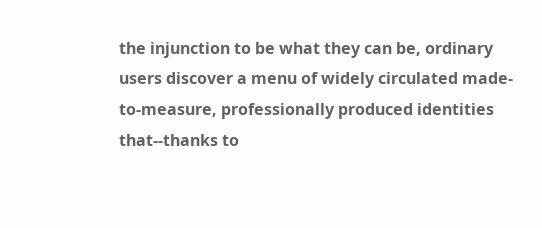the injunction to be what they can be, ordinary users discover a menu of widely circulated made-to-measure, professionally produced identities that--thanks to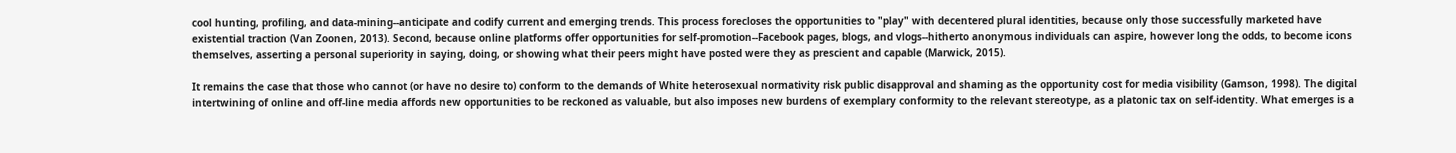cool hunting, profiling, and data-mining--anticipate and codify current and emerging trends. This process forecloses the opportunities to "play" with decentered plural identities, because only those successfully marketed have existential traction (Van Zoonen, 2013). Second, because online platforms offer opportunities for self-promotion--Facebook pages, blogs, and vlogs--hitherto anonymous individuals can aspire, however long the odds, to become icons themselves, asserting a personal superiority in saying, doing, or showing what their peers might have posted were they as prescient and capable (Marwick, 2015).

It remains the case that those who cannot (or have no desire to) conform to the demands of White heterosexual normativity risk public disapproval and shaming as the opportunity cost for media visibility (Gamson, 1998). The digital intertwining of online and off-line media affords new opportunities to be reckoned as valuable, but also imposes new burdens of exemplary conformity to the relevant stereotype, as a platonic tax on self-identity. What emerges is a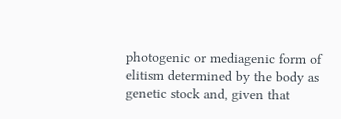photogenic or mediagenic form of elitism determined by the body as genetic stock and, given that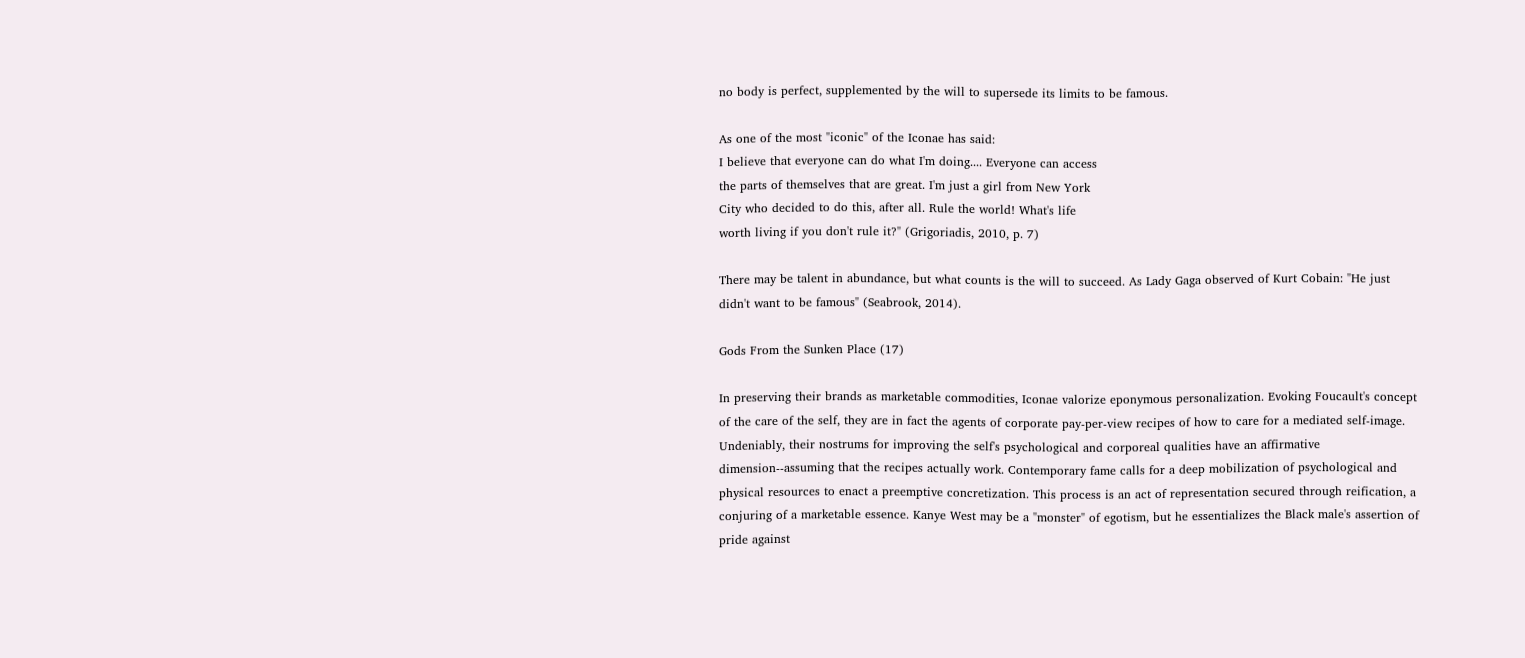no body is perfect, supplemented by the will to supersede its limits to be famous.

As one of the most "iconic" of the Iconae has said:
I believe that everyone can do what I'm doing.... Everyone can access
the parts of themselves that are great. I'm just a girl from New York
City who decided to do this, after all. Rule the world! What's life
worth living if you don't rule it?" (Grigoriadis, 2010, p. 7)

There may be talent in abundance, but what counts is the will to succeed. As Lady Gaga observed of Kurt Cobain: "He just didn't want to be famous" (Seabrook, 2014).

Gods From the Sunken Place (17)

In preserving their brands as marketable commodities, Iconae valorize eponymous personalization. Evoking Foucault's concept of the care of the self, they are in fact the agents of corporate pay-per-view recipes of how to care for a mediated self-image. Undeniably, their nostrums for improving the self's psychological and corporeal qualities have an affirmative dimension--assuming that the recipes actually work. Contemporary fame calls for a deep mobilization of psychological and physical resources to enact a preemptive concretization. This process is an act of representation secured through reification, a conjuring of a marketable essence. Kanye West may be a "monster" of egotism, but he essentializes the Black male's assertion of pride against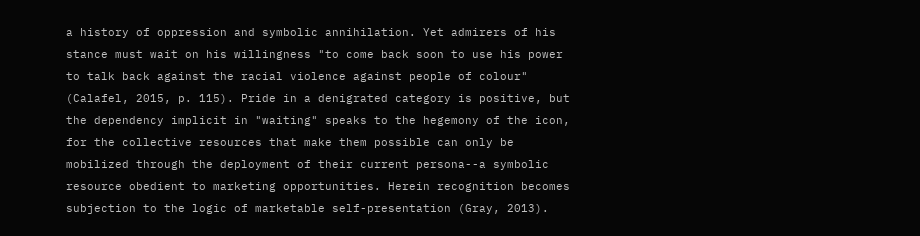a history of oppression and symbolic annihilation. Yet admirers of his stance must wait on his willingness "to come back soon to use his power to talk back against the racial violence against people of colour" (Calafel, 2015, p. 115). Pride in a denigrated category is positive, but the dependency implicit in "waiting" speaks to the hegemony of the icon, for the collective resources that make them possible can only be mobilized through the deployment of their current persona--a symbolic resource obedient to marketing opportunities. Herein recognition becomes subjection to the logic of marketable self-presentation (Gray, 2013).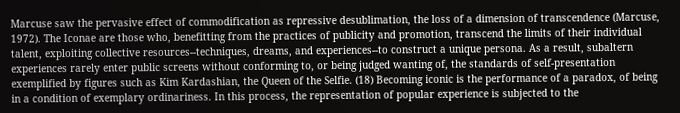Marcuse saw the pervasive effect of commodification as repressive desublimation, the loss of a dimension of transcendence (Marcuse, 1972). The Iconae are those who, benefitting from the practices of publicity and promotion, transcend the limits of their individual talent, exploiting collective resources--techniques, dreams, and experiences--to construct a unique persona. As a result, subaltern experiences rarely enter public screens without conforming to, or being judged wanting of, the standards of self-presentation exemplified by figures such as Kim Kardashian, the Queen of the Selfie. (18) Becoming iconic is the performance of a paradox, of being in a condition of exemplary ordinariness. In this process, the representation of popular experience is subjected to the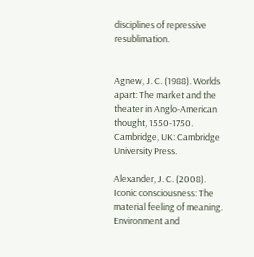disciplines of repressive resublimation.


Agnew, J. C. (1988). Worlds apart: The market and the theater in Anglo-American thought, 1550-1750. Cambridge, UK: Cambridge University Press.

Alexander, J. C. (2008). Iconic consciousness: The material feeling of meaning. Environment and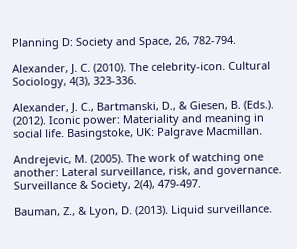Planning D: Society and Space, 26, 782-794.

Alexander, J. C. (2010). The celebrity-icon. Cultural Sociology, 4(3), 323-336.

Alexander, J. C., Bartmanski, D., & Giesen, B. (Eds.). (2012). Iconic power: Materiality and meaning in social life. Basingstoke, UK: Palgrave Macmillan.

Andrejevic, M. (2005). The work of watching one another: Lateral surveillance, risk, and governance. Surveillance & Society, 2(4), 479-497.

Bauman, Z., & Lyon, D. (2013). Liquid surveillance.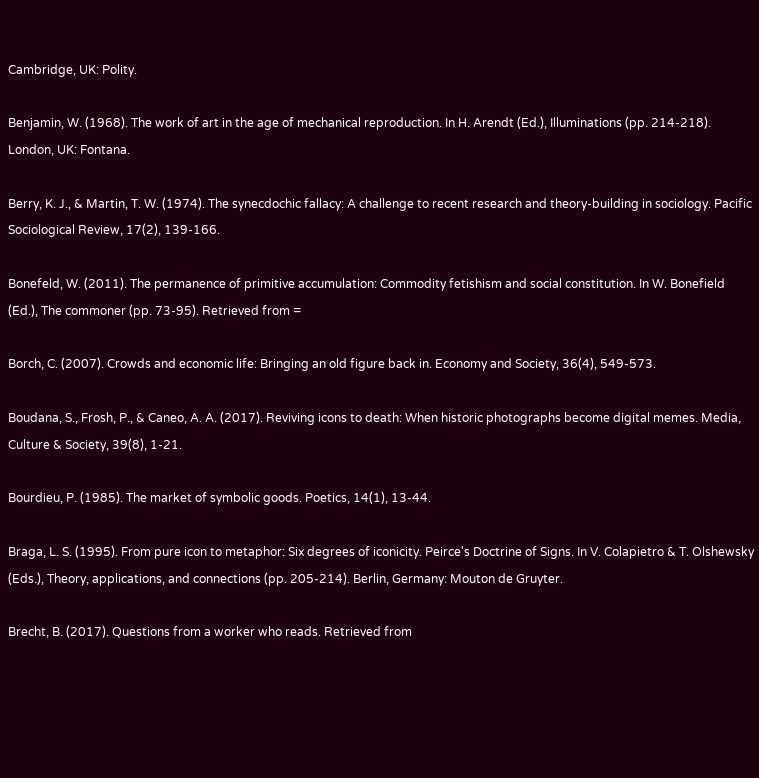Cambridge, UK: Polity.

Benjamin, W. (1968). The work of art in the age of mechanical reproduction. In H. Arendt (Ed.), Illuminations (pp. 214-218). London, UK: Fontana.

Berry, K. J., & Martin, T. W. (1974). The synecdochic fallacy: A challenge to recent research and theory-building in sociology. Pacific Sociological Review, 17(2), 139-166.

Bonefeld, W. (2011). The permanence of primitive accumulation: Commodity fetishism and social constitution. In W. Bonefield (Ed.), The commoner (pp. 73-95). Retrieved from =

Borch, C. (2007). Crowds and economic life: Bringing an old figure back in. Economy and Society, 36(4), 549-573.

Boudana, S., Frosh, P., & Caneo, A. A. (2017). Reviving icons to death: When historic photographs become digital memes. Media, Culture & Society, 39(8), 1-21.

Bourdieu, P. (1985). The market of symbolic goods. Poetics, 14(1), 13-44.

Braga, L. S. (1995). From pure icon to metaphor: Six degrees of iconicity. Peirce's Doctrine of Signs. In V. Colapietro & T. Olshewsky (Eds.), Theory, applications, and connections (pp. 205-214). Berlin, Germany: Mouton de Gruyter.

Brecht, B. (2017). Questions from a worker who reads. Retrieved from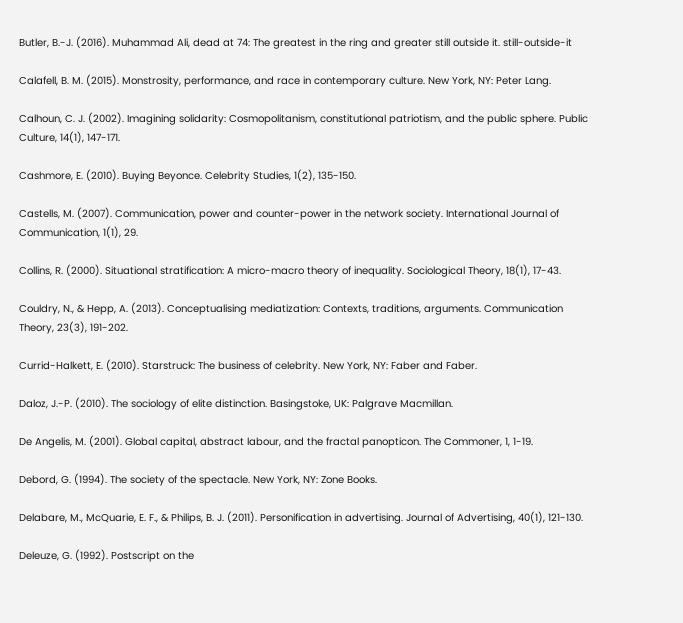Butler, B.-J. (2016). Muhammad Ali, dead at 74: The greatest in the ring and greater still outside it. still-outside-it

Calafell, B. M. (2015). Monstrosity, performance, and race in contemporary culture. New York, NY: Peter Lang.

Calhoun, C. J. (2002). Imagining solidarity: Cosmopolitanism, constitutional patriotism, and the public sphere. Public Culture, 14(1), 147-171.

Cashmore, E. (2010). Buying Beyonce. Celebrity Studies, 1(2), 135-150.

Castells, M. (2007). Communication, power and counter-power in the network society. International Journal of Communication, 1(1), 29.

Collins, R. (2000). Situational stratification: A micro-macro theory of inequality. Sociological Theory, 18(1), 17-43.

Couldry, N., & Hepp, A. (2013). Conceptualising mediatization: Contexts, traditions, arguments. Communication Theory, 23(3), 191-202.

Currid-Halkett, E. (2010). Starstruck: The business of celebrity. New York, NY: Faber and Faber.

Daloz, J.-P. (2010). The sociology of elite distinction. Basingstoke, UK: Palgrave Macmillan.

De Angelis, M. (2001). Global capital, abstract labour, and the fractal panopticon. The Commoner, 1, 1-19.

Debord, G. (1994). The society of the spectacle. New York, NY: Zone Books.

Delabare, M., McQuarie, E. F., & Philips, B. J. (2011). Personification in advertising. Journal of Advertising, 40(1), 121-130.

Deleuze, G. (1992). Postscript on the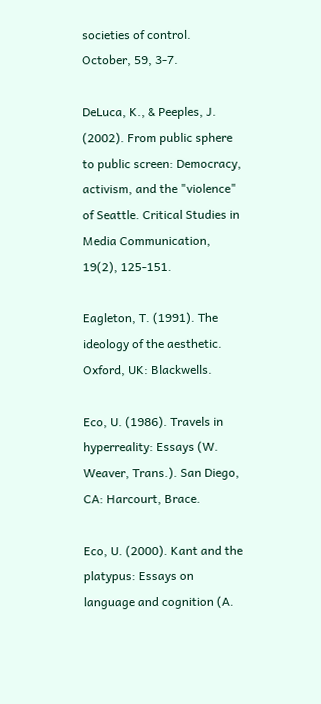societies of control. October, 59, 3-7.

DeLuca, K., & Peeples, J. (2002). From public sphere to public screen: Democracy, activism, and the "violence" of Seattle. Critical Studies in Media Communication, 19(2), 125-151.

Eagleton, T. (1991). The ideology of the aesthetic. Oxford, UK: Blackwells.

Eco, U. (1986). Travels in hyperreality: Essays (W. Weaver, Trans.). San Diego, CA: Harcourt, Brace.

Eco, U. (2000). Kant and the platypus: Essays on language and cognition (A.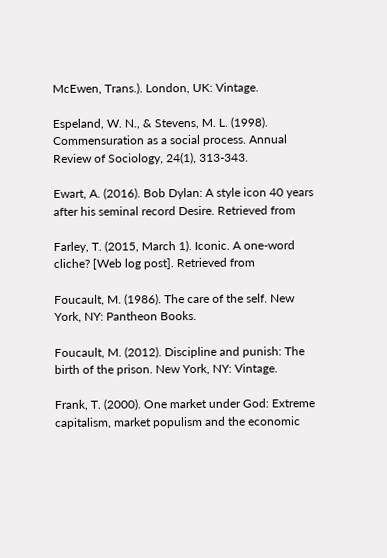McEwen, Trans.). London, UK: Vintage.

Espeland, W. N., & Stevens, M. L. (1998). Commensuration as a social process. Annual Review of Sociology, 24(1), 313-343.

Ewart, A. (2016). Bob Dylan: A style icon 40 years after his seminal record Desire. Retrieved from

Farley, T. (2015, March 1). Iconic. A one-word cliche? [Web log post]. Retrieved from

Foucault, M. (1986). The care of the self. New York, NY: Pantheon Books.

Foucault, M. (2012). Discipline and punish: The birth of the prison. New York, NY: Vintage.

Frank, T. (2000). One market under God: Extreme capitalism, market populism and the economic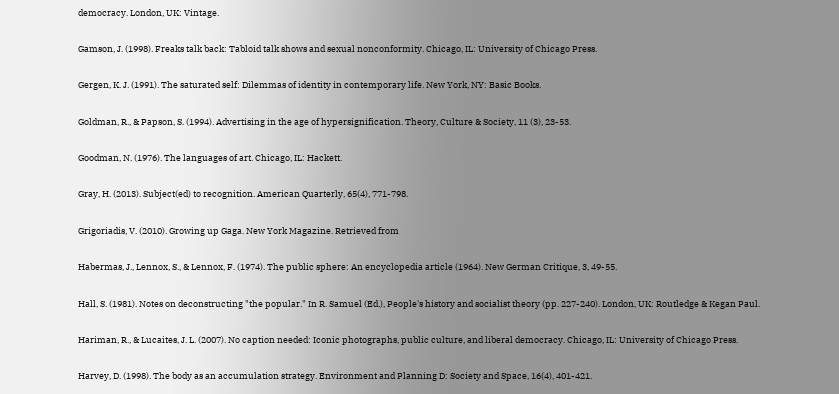democracy. London, UK: Vintage.

Gamson, J. (1998). Freaks talk back: Tabloid talk shows and sexual nonconformity. Chicago, IL: University of Chicago Press.

Gergen, K. J. (1991). The saturated self: Dilemmas of identity in contemporary life. New York, NY: Basic Books.

Goldman, R., & Papson, S. (1994). Advertising in the age of hypersignification. Theory, Culture & Society, 11 (3), 23-53.

Goodman, N. (1976). The languages of art. Chicago, IL: Hackett.

Gray, H. (2013). Subject(ed) to recognition. American Quarterly, 65(4), 771-798.

Grigoriadis, V. (2010). Growing up Gaga. New York Magazine. Retrieved from

Habermas, J., Lennox, S., & Lennox, F. (1974). The public sphere: An encyclopedia article (1964). New German Critique, 3, 49-55.

Hall, S. (1981). Notes on deconstructing "the popular." In R. Samuel (Ed.), People's history and socialist theory (pp. 227-240). London, UK: Routledge & Kegan Paul.

Hariman, R., & Lucaites, J. L. (2007). No caption needed: Iconic photographs, public culture, and liberal democracy. Chicago, IL: University of Chicago Press.

Harvey, D. (1998). The body as an accumulation strategy. Environment and Planning D: Society and Space, 16(4), 401-421.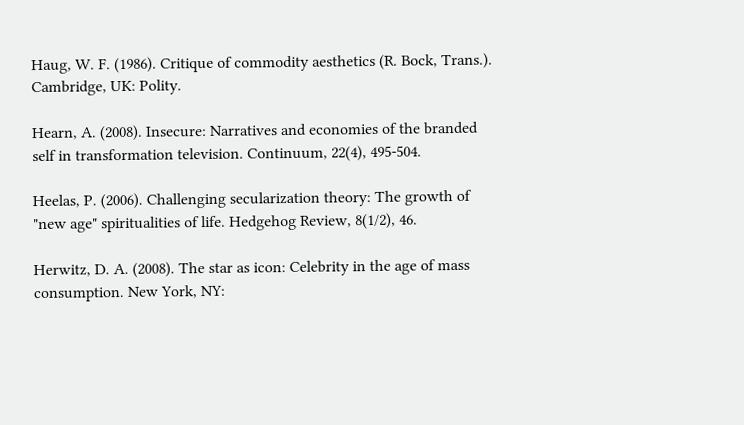Haug, W. F. (1986). Critique of commodity aesthetics (R. Bock, Trans.). Cambridge, UK: Polity.

Hearn, A. (2008). Insecure: Narratives and economies of the branded self in transformation television. Continuum, 22(4), 495-504.

Heelas, P. (2006). Challenging secularization theory: The growth of "new age" spiritualities of life. Hedgehog Review, 8(1/2), 46.

Herwitz, D. A. (2008). The star as icon: Celebrity in the age of mass consumption. New York, NY: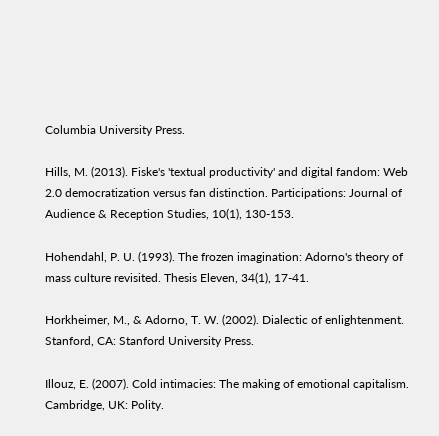Columbia University Press.

Hills, M. (2013). Fiske's 'textual productivity' and digital fandom: Web 2.0 democratization versus fan distinction. Participations: Journal of Audience & Reception Studies, 10(1), 130-153.

Hohendahl, P. U. (1993). The frozen imagination: Adorno's theory of mass culture revisited. Thesis Eleven, 34(1), 17-41.

Horkheimer, M., & Adorno, T. W. (2002). Dialectic of enlightenment. Stanford, CA: Stanford University Press.

Illouz, E. (2007). Cold intimacies: The making of emotional capitalism. Cambridge, UK: Polity.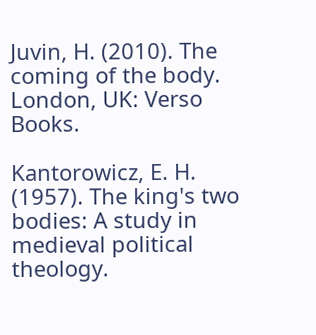Juvin, H. (2010). The coming of the body. London, UK: Verso Books.

Kantorowicz, E. H. (1957). The king's two bodies: A study in medieval political theology.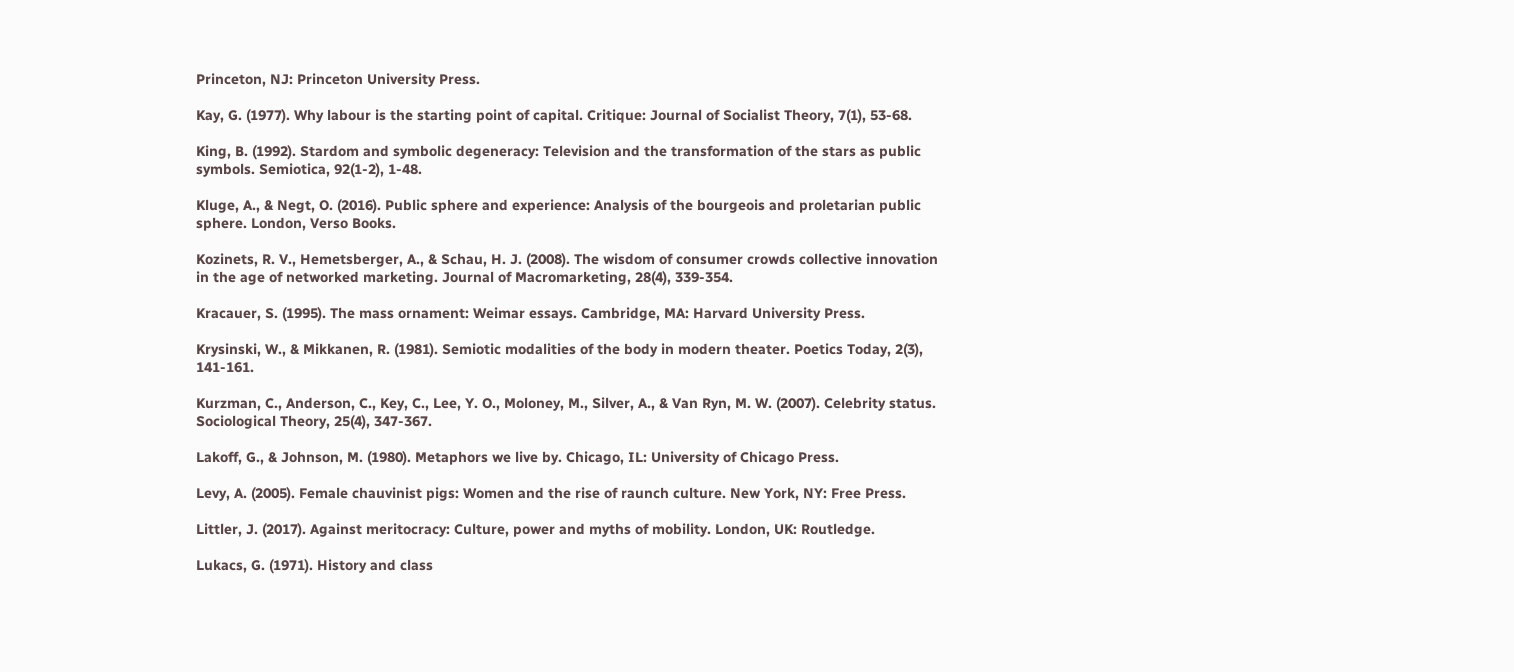Princeton, NJ: Princeton University Press.

Kay, G. (1977). Why labour is the starting point of capital. Critique: Journal of Socialist Theory, 7(1), 53-68.

King, B. (1992). Stardom and symbolic degeneracy: Television and the transformation of the stars as public symbols. Semiotica, 92(1-2), 1-48.

Kluge, A., & Negt, O. (2016). Public sphere and experience: Analysis of the bourgeois and proletarian public sphere. London, Verso Books.

Kozinets, R. V., Hemetsberger, A., & Schau, H. J. (2008). The wisdom of consumer crowds collective innovation in the age of networked marketing. Journal of Macromarketing, 28(4), 339-354.

Kracauer, S. (1995). The mass ornament: Weimar essays. Cambridge, MA: Harvard University Press.

Krysinski, W., & Mikkanen, R. (1981). Semiotic modalities of the body in modern theater. Poetics Today, 2(3), 141-161.

Kurzman, C., Anderson, C., Key, C., Lee, Y. O., Moloney, M., Silver, A., & Van Ryn, M. W. (2007). Celebrity status. Sociological Theory, 25(4), 347-367.

Lakoff, G., & Johnson, M. (1980). Metaphors we live by. Chicago, IL: University of Chicago Press.

Levy, A. (2005). Female chauvinist pigs: Women and the rise of raunch culture. New York, NY: Free Press.

Littler, J. (2017). Against meritocracy: Culture, power and myths of mobility. London, UK: Routledge.

Lukacs, G. (1971). History and class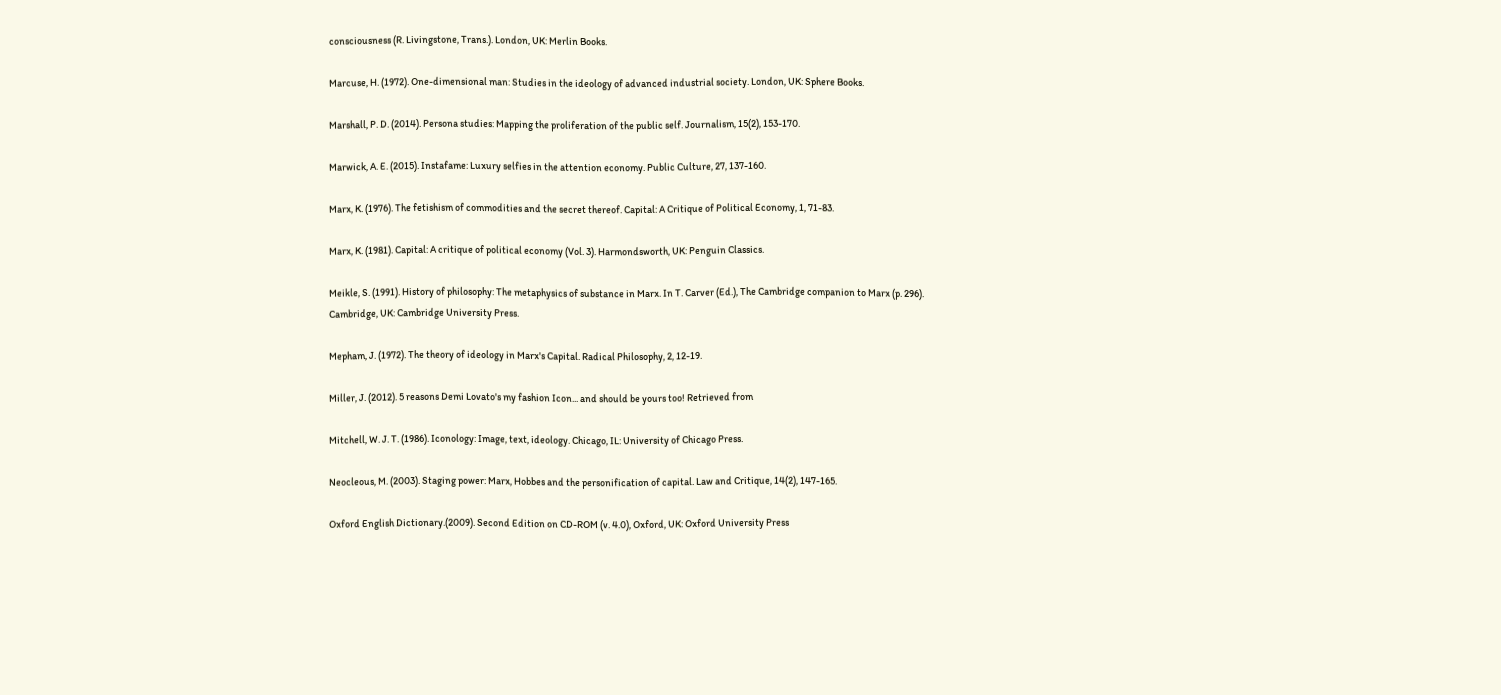consciousness (R. Livingstone, Trans.). London, UK: Merlin Books.

Marcuse, H. (1972). One-dimensional man: Studies in the ideology of advanced industrial society. London, UK: Sphere Books.

Marshall, P. D. (2014). Persona studies: Mapping the proliferation of the public self. Journalism, 15(2), 153-170.

Marwick, A. E. (2015). Instafame: Luxury selfies in the attention economy. Public Culture, 27, 137-160.

Marx, K. (1976). The fetishism of commodities and the secret thereof. Capital: A Critique of Political Economy, 1, 71-83.

Marx, K. (1981). Capital: A critique of political economy (Vol. 3). Harmondsworth, UK: Penguin Classics.

Meikle, S. (1991). History of philosophy: The metaphysics of substance in Marx. In T. Carver (Ed.), The Cambridge companion to Marx (p. 296). Cambridge, UK: Cambridge University Press.

Mepham, J. (1972). The theory of ideology in Marx's Capital. Radical Philosophy, 2, 12-19.

Miller, J. (2012). 5 reasons Demi Lovato's my fashion Icon... and should be yours too! Retrieved from

Mitchell, W. J. T. (1986). Iconology: Image, text, ideology. Chicago, IL: University of Chicago Press.

Neocleous, M. (2003). Staging power: Marx, Hobbes and the personification of capital. Law and Critique, 14(2), 147-165.

Oxford English Dictionary.(2009). Second Edition on CD-ROM (v. 4.0), Oxford, UK: Oxford University Press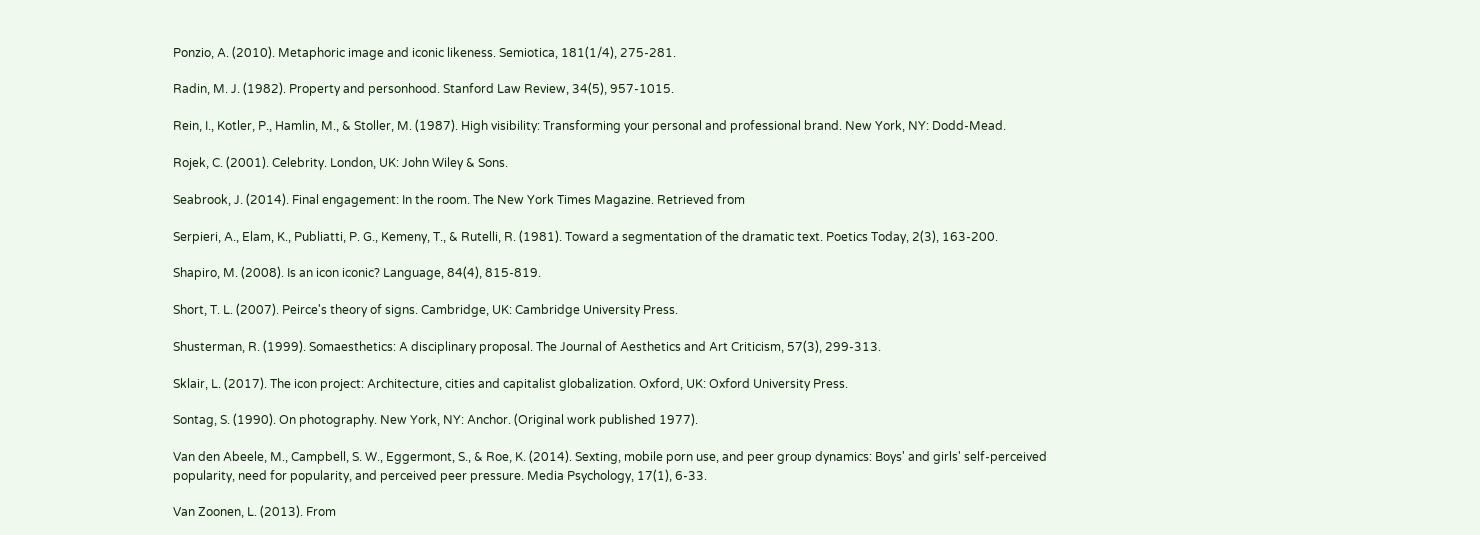Ponzio, A. (2010). Metaphoric image and iconic likeness. Semiotica, 181(1/4), 275-281.

Radin, M. J. (1982). Property and personhood. Stanford Law Review, 34(5), 957-1015.

Rein, I., Kotler, P., Hamlin, M., & Stoller, M. (1987). High visibility: Transforming your personal and professional brand. New York, NY: Dodd-Mead.

Rojek, C. (2001). Celebrity. London, UK: John Wiley & Sons.

Seabrook, J. (2014). Final engagement: In the room. The New York Times Magazine. Retrieved from

Serpieri, A., Elam, K., Publiatti, P. G., Kemeny, T., & Rutelli, R. (1981). Toward a segmentation of the dramatic text. Poetics Today, 2(3), 163-200.

Shapiro, M. (2008). Is an icon iconic? Language, 84(4), 815-819.

Short, T. L. (2007). Peirce's theory of signs. Cambridge, UK: Cambridge University Press.

Shusterman, R. (1999). Somaesthetics: A disciplinary proposal. The Journal of Aesthetics and Art Criticism, 57(3), 299-313.

Sklair, L. (2017). The icon project: Architecture, cities and capitalist globalization. Oxford, UK: Oxford University Press.

Sontag, S. (1990). On photography. New York, NY: Anchor. (Original work published 1977).

Van den Abeele, M., Campbell, S. W., Eggermont, S., & Roe, K. (2014). Sexting, mobile porn use, and peer group dynamics: Boys' and girls' self-perceived popularity, need for popularity, and perceived peer pressure. Media Psychology, 17(1), 6-33.

Van Zoonen, L. (2013). From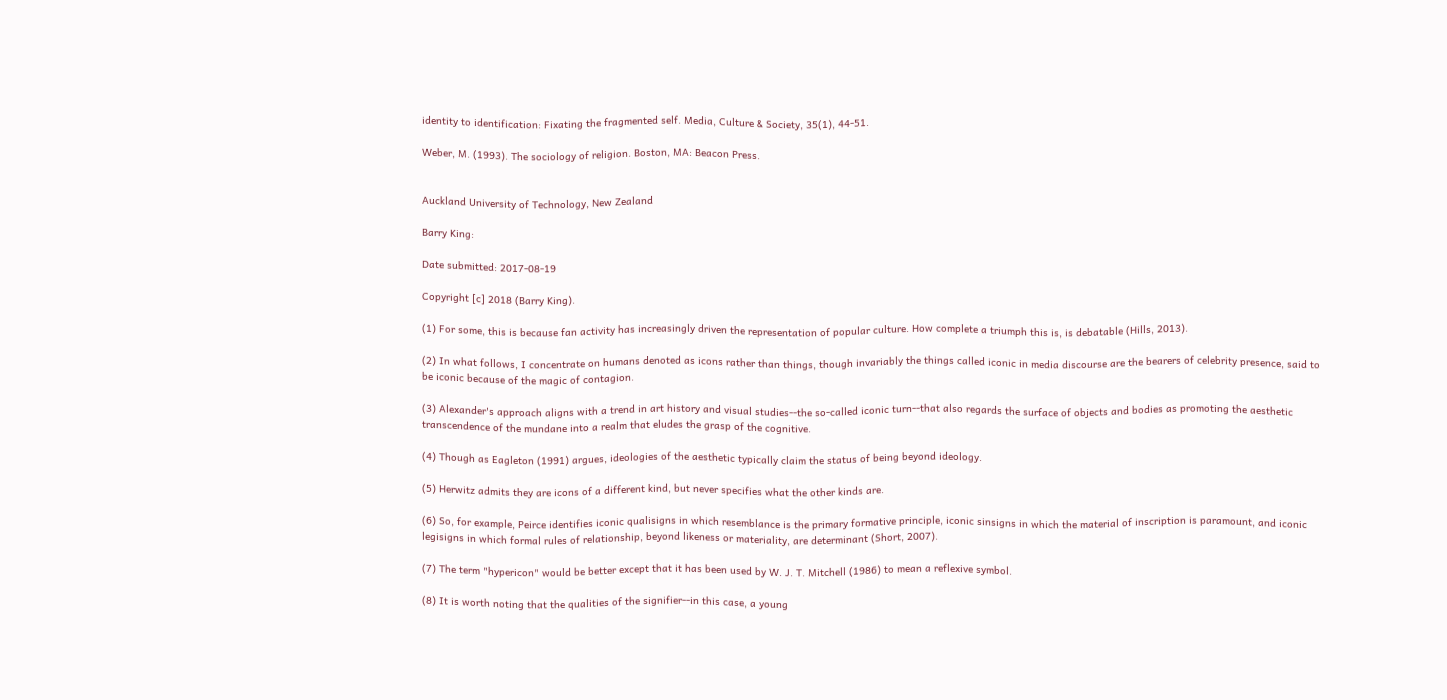identity to identification: Fixating the fragmented self. Media, Culture & Society, 35(1), 44-51.

Weber, M. (1993). The sociology of religion. Boston, MA: Beacon Press.


Auckland University of Technology, New Zealand

Barry King:

Date submitted: 2017-08-19

Copyright [c] 2018 (Barry King).

(1) For some, this is because fan activity has increasingly driven the representation of popular culture. How complete a triumph this is, is debatable (Hills, 2013).

(2) In what follows, I concentrate on humans denoted as icons rather than things, though invariably the things called iconic in media discourse are the bearers of celebrity presence, said to be iconic because of the magic of contagion.

(3) Alexander's approach aligns with a trend in art history and visual studies--the so-called iconic turn--that also regards the surface of objects and bodies as promoting the aesthetic transcendence of the mundane into a realm that eludes the grasp of the cognitive.

(4) Though as Eagleton (1991) argues, ideologies of the aesthetic typically claim the status of being beyond ideology.

(5) Herwitz admits they are icons of a different kind, but never specifies what the other kinds are.

(6) So, for example, Peirce identifies iconic qualisigns in which resemblance is the primary formative principle, iconic sinsigns in which the material of inscription is paramount, and iconic legisigns in which formal rules of relationship, beyond likeness or materiality, are determinant (Short, 2007).

(7) The term "hypericon" would be better except that it has been used by W. J. T. Mitchell (1986) to mean a reflexive symbol.

(8) It is worth noting that the qualities of the signifier--in this case, a young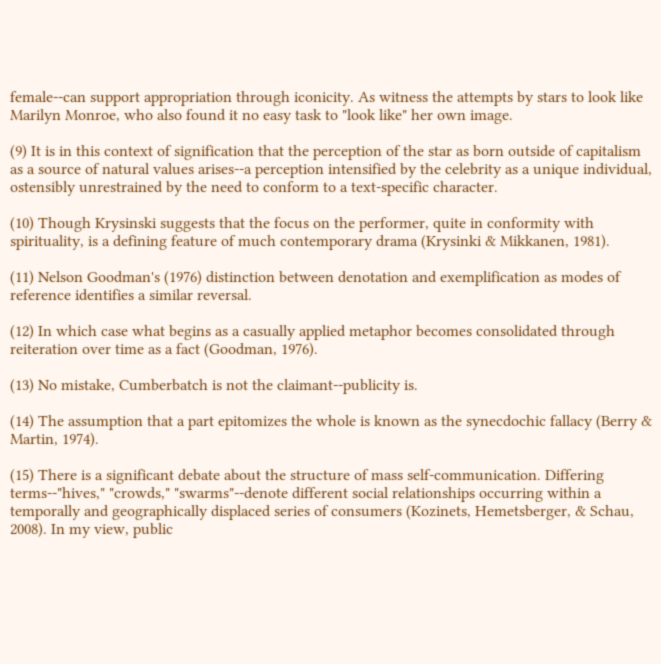female--can support appropriation through iconicity. As witness the attempts by stars to look like Marilyn Monroe, who also found it no easy task to "look like" her own image.

(9) It is in this context of signification that the perception of the star as born outside of capitalism as a source of natural values arises--a perception intensified by the celebrity as a unique individual, ostensibly unrestrained by the need to conform to a text-specific character.

(10) Though Krysinski suggests that the focus on the performer, quite in conformity with spirituality, is a defining feature of much contemporary drama (Krysinki & Mikkanen, 1981).

(11) Nelson Goodman's (1976) distinction between denotation and exemplification as modes of reference identifies a similar reversal.

(12) In which case what begins as a casually applied metaphor becomes consolidated through reiteration over time as a fact (Goodman, 1976).

(13) No mistake, Cumberbatch is not the claimant--publicity is.

(14) The assumption that a part epitomizes the whole is known as the synecdochic fallacy (Berry & Martin, 1974).

(15) There is a significant debate about the structure of mass self-communication. Differing terms--"hives," "crowds," "swarms"--denote different social relationships occurring within a temporally and geographically displaced series of consumers (Kozinets, Hemetsberger, & Schau, 2008). In my view, public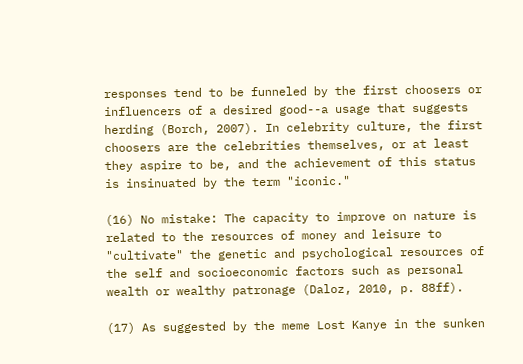responses tend to be funneled by the first choosers or influencers of a desired good--a usage that suggests herding (Borch, 2007). In celebrity culture, the first choosers are the celebrities themselves, or at least they aspire to be, and the achievement of this status is insinuated by the term "iconic."

(16) No mistake: The capacity to improve on nature is related to the resources of money and leisure to "cultivate" the genetic and psychological resources of the self and socioeconomic factors such as personal wealth or wealthy patronage (Daloz, 2010, p. 88ff).

(17) As suggested by the meme Lost Kanye in the sunken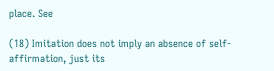place. See

(18) Imitation does not imply an absence of self-affirmation, just its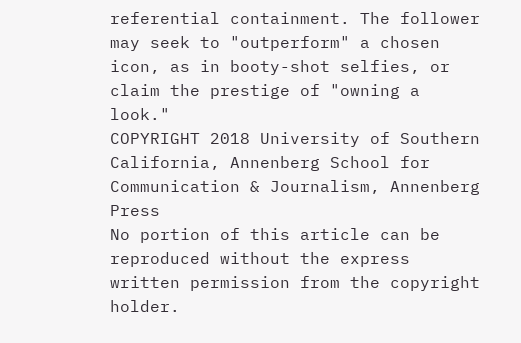referential containment. The follower may seek to "outperform" a chosen icon, as in booty-shot selfies, or claim the prestige of "owning a look."
COPYRIGHT 2018 University of Southern California, Annenberg School for Communication & Journalism, Annenberg Press
No portion of this article can be reproduced without the express written permission from the copyright holder.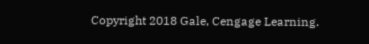Copyright 2018 Gale, Cengage Learning.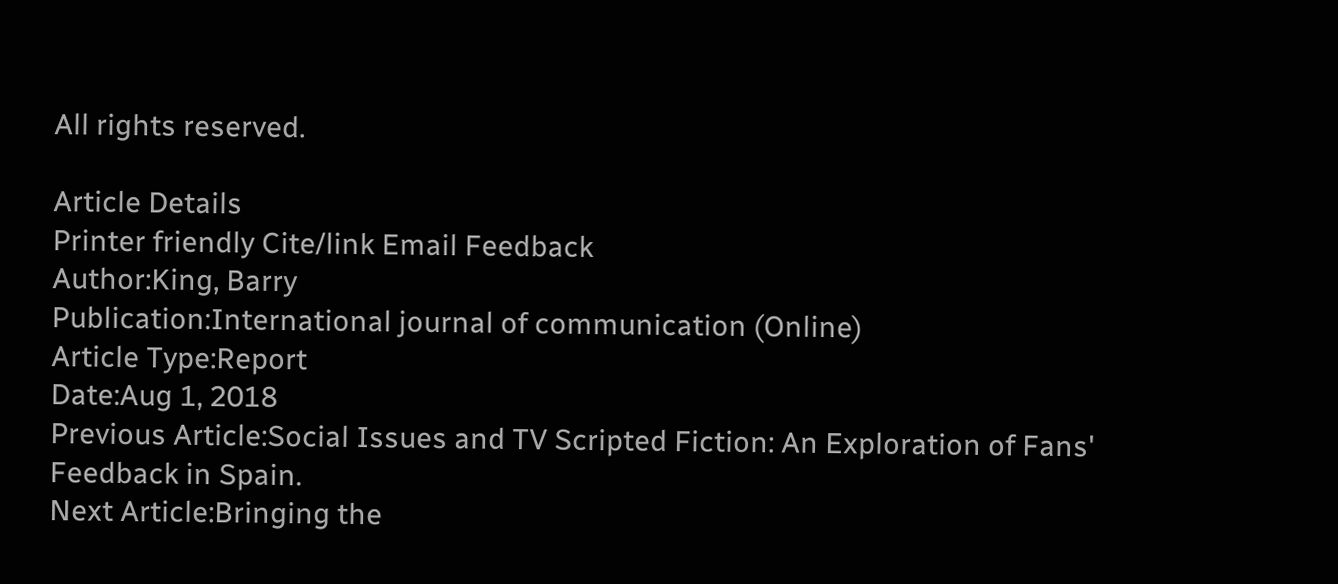All rights reserved.

Article Details
Printer friendly Cite/link Email Feedback
Author:King, Barry
Publication:International journal of communication (Online)
Article Type:Report
Date:Aug 1, 2018
Previous Article:Social Issues and TV Scripted Fiction: An Exploration of Fans' Feedback in Spain.
Next Article:Bringing the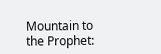Mountain to the Prophet: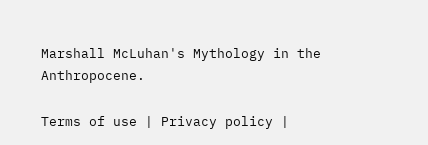Marshall McLuhan's Mythology in the Anthropocene.

Terms of use | Privacy policy |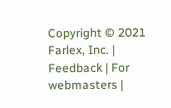Copyright © 2021 Farlex, Inc. | Feedback | For webmasters |